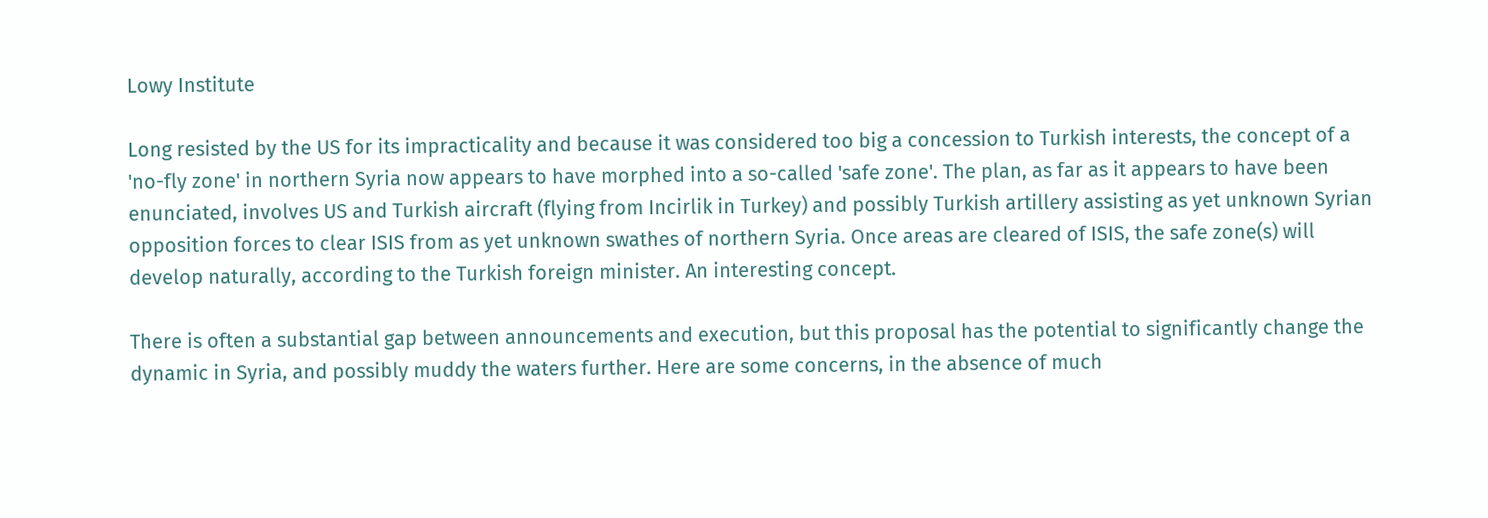Lowy Institute

Long resisted by the US for its impracticality and because it was considered too big a concession to Turkish interests, the concept of a 'no-fly zone' in northern Syria now appears to have morphed into a so-called 'safe zone'. The plan, as far as it appears to have been enunciated, involves US and Turkish aircraft (flying from Incirlik in Turkey) and possibly Turkish artillery assisting as yet unknown Syrian opposition forces to clear ISIS from as yet unknown swathes of northern Syria. Once areas are cleared of ISIS, the safe zone(s) will develop naturally, according to the Turkish foreign minister. An interesting concept.

There is often a substantial gap between announcements and execution, but this proposal has the potential to significantly change the dynamic in Syria, and possibly muddy the waters further. Here are some concerns, in the absence of much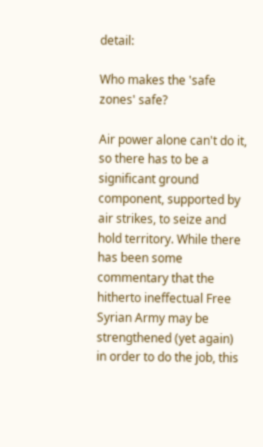detail:

Who makes the 'safe zones' safe?

Air power alone can't do it, so there has to be a significant ground component, supported by air strikes, to seize and hold territory. While there has been some commentary that the hitherto ineffectual Free Syrian Army may be strengthened (yet again) in order to do the job, this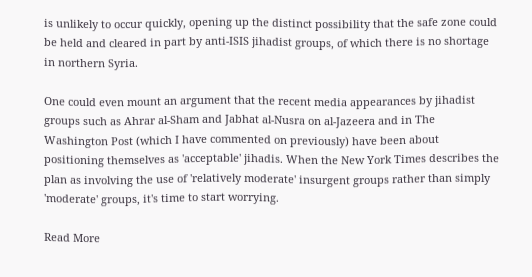is unlikely to occur quickly, opening up the distinct possibility that the safe zone could be held and cleared in part by anti-ISIS jihadist groups, of which there is no shortage in northern Syria.

One could even mount an argument that the recent media appearances by jihadist groups such as Ahrar al-Sham and Jabhat al-Nusra on al-Jazeera and in The Washington Post (which I have commented on previously) have been about positioning themselves as 'acceptable' jihadis. When the New York Times describes the plan as involving the use of 'relatively moderate' insurgent groups rather than simply 'moderate' groups, it's time to start worrying.

Read More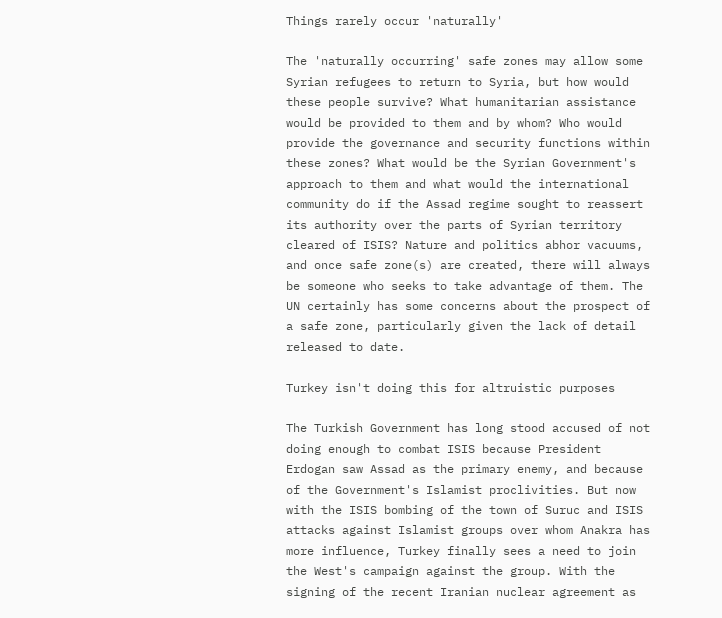Things rarely occur 'naturally'

The 'naturally occurring' safe zones may allow some Syrian refugees to return to Syria, but how would these people survive? What humanitarian assistance would be provided to them and by whom? Who would provide the governance and security functions within these zones? What would be the Syrian Government's approach to them and what would the international community do if the Assad regime sought to reassert its authority over the parts of Syrian territory cleared of ISIS? Nature and politics abhor vacuums, and once safe zone(s) are created, there will always be someone who seeks to take advantage of them. The UN certainly has some concerns about the prospect of a safe zone, particularly given the lack of detail released to date.

Turkey isn't doing this for altruistic purposes

The Turkish Government has long stood accused of not doing enough to combat ISIS because President Erdogan saw Assad as the primary enemy, and because of the Government's Islamist proclivities. But now with the ISIS bombing of the town of Suruc and ISIS attacks against Islamist groups over whom Anakra has more influence, Turkey finally sees a need to join the West's campaign against the group. With the signing of the recent Iranian nuclear agreement as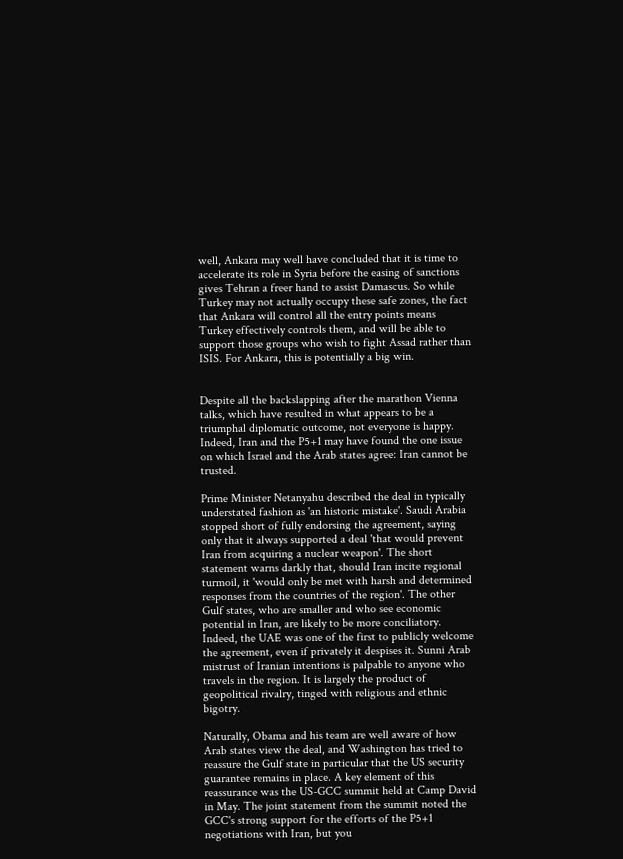well, Ankara may well have concluded that it is time to accelerate its role in Syria before the easing of sanctions gives Tehran a freer hand to assist Damascus. So while Turkey may not actually occupy these safe zones, the fact that Ankara will control all the entry points means Turkey effectively controls them, and will be able to support those groups who wish to fight Assad rather than ISIS. For Ankara, this is potentially a big win.


Despite all the backslapping after the marathon Vienna talks, which have resulted in what appears to be a triumphal diplomatic outcome, not everyone is happy. Indeed, Iran and the P5+1 may have found the one issue on which Israel and the Arab states agree: Iran cannot be trusted.

Prime Minister Netanyahu described the deal in typically understated fashion as 'an historic mistake'. Saudi Arabia stopped short of fully endorsing the agreement, saying only that it always supported a deal 'that would prevent Iran from acquiring a nuclear weapon'. The short statement warns darkly that, should Iran incite regional turmoil, it 'would only be met with harsh and determined responses from the countries of the region'. The other Gulf states, who are smaller and who see economic potential in Iran, are likely to be more conciliatory. Indeed, the UAE was one of the first to publicly welcome the agreement, even if privately it despises it. Sunni Arab mistrust of Iranian intentions is palpable to anyone who travels in the region. It is largely the product of geopolitical rivalry, tinged with religious and ethnic bigotry.

Naturally, Obama and his team are well aware of how Arab states view the deal, and Washington has tried to reassure the Gulf state in particular that the US security guarantee remains in place. A key element of this reassurance was the US-GCC summit held at Camp David in May. The joint statement from the summit noted the GCC's strong support for the efforts of the P5+1 negotiations with Iran, but you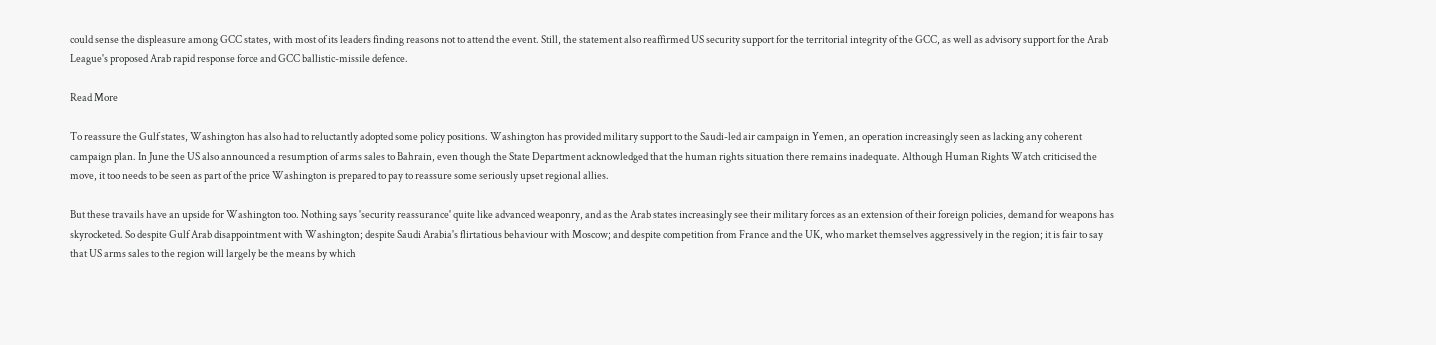could sense the displeasure among GCC states, with most of its leaders finding reasons not to attend the event. Still, the statement also reaffirmed US security support for the territorial integrity of the GCC, as well as advisory support for the Arab League's proposed Arab rapid response force and GCC ballistic-missile defence.

Read More

To reassure the Gulf states, Washington has also had to reluctantly adopted some policy positions. Washington has provided military support to the Saudi-led air campaign in Yemen, an operation increasingly seen as lacking any coherent campaign plan. In June the US also announced a resumption of arms sales to Bahrain, even though the State Department acknowledged that the human rights situation there remains inadequate. Although Human Rights Watch criticised the move, it too needs to be seen as part of the price Washington is prepared to pay to reassure some seriously upset regional allies.

But these travails have an upside for Washington too. Nothing says 'security reassurance' quite like advanced weaponry, and as the Arab states increasingly see their military forces as an extension of their foreign policies, demand for weapons has skyrocketed. So despite Gulf Arab disappointment with Washington; despite Saudi Arabia's flirtatious behaviour with Moscow; and despite competition from France and the UK, who market themselves aggressively in the region; it is fair to say that US arms sales to the region will largely be the means by which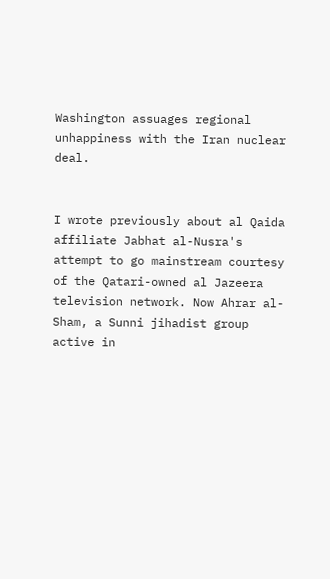Washington assuages regional unhappiness with the Iran nuclear deal.


I wrote previously about al Qaida affiliate Jabhat al-Nusra's attempt to go mainstream courtesy of the Qatari-owned al Jazeera television network. Now Ahrar al-Sham, a Sunni jihadist group active in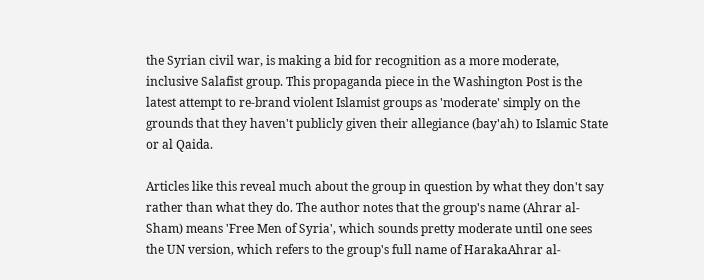the Syrian civil war, is making a bid for recognition as a more moderate, inclusive Salafist group. This propaganda piece in the Washington Post is the latest attempt to re-brand violent Islamist groups as 'moderate' simply on the grounds that they haven't publicly given their allegiance (bay'ah) to Islamic State or al Qaida.

Articles like this reveal much about the group in question by what they don't say rather than what they do. The author notes that the group's name (Ahrar al-Sham) means 'Free Men of Syria', which sounds pretty moderate until one sees the UN version, which refers to the group's full name of HarakaAhrar al-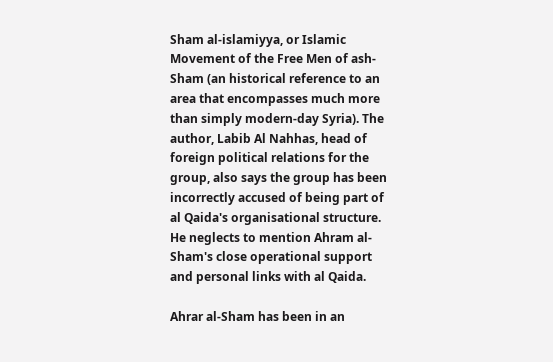Sham al-islamiyya, or Islamic Movement of the Free Men of ash-Sham (an historical reference to an area that encompasses much more than simply modern-day Syria). The author, Labib Al Nahhas, head of foreign political relations for the group, also says the group has been incorrectly accused of being part of al Qaida's organisational structure. He neglects to mention Ahram al-Sham's close operational support and personal links with al Qaida.

Ahrar al-Sham has been in an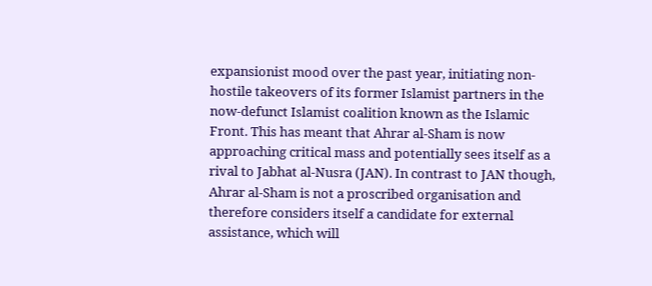expansionist mood over the past year, initiating non-hostile takeovers of its former Islamist partners in the now-defunct Islamist coalition known as the Islamic Front. This has meant that Ahrar al-Sham is now approaching critical mass and potentially sees itself as a rival to Jabhat al-Nusra (JAN). In contrast to JAN though, Ahrar al-Sham is not a proscribed organisation and therefore considers itself a candidate for external assistance, which will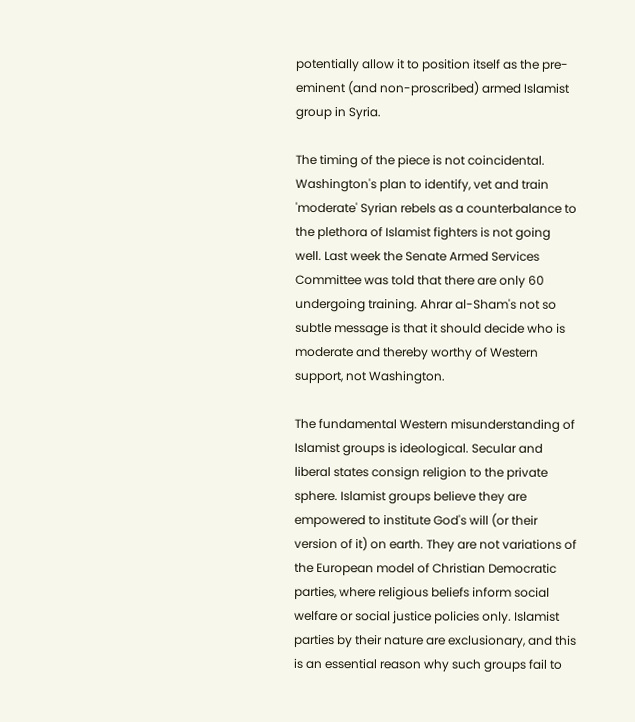potentially allow it to position itself as the pre-eminent (and non-proscribed) armed Islamist group in Syria.

The timing of the piece is not coincidental. Washington's plan to identify, vet and train 'moderate' Syrian rebels as a counterbalance to the plethora of Islamist fighters is not going well. Last week the Senate Armed Services Committee was told that there are only 60 undergoing training. Ahrar al-Sham's not so subtle message is that it should decide who is moderate and thereby worthy of Western support, not Washington.

The fundamental Western misunderstanding of Islamist groups is ideological. Secular and liberal states consign religion to the private sphere. Islamist groups believe they are empowered to institute God's will (or their version of it) on earth. They are not variations of the European model of Christian Democratic parties, where religious beliefs inform social welfare or social justice policies only. Islamist parties by their nature are exclusionary, and this is an essential reason why such groups fail to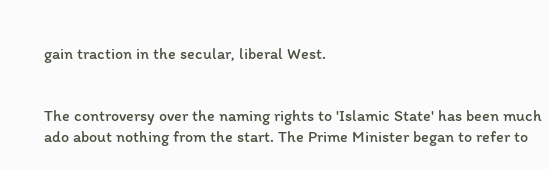gain traction in the secular, liberal West.


The controversy over the naming rights to 'Islamic State' has been much ado about nothing from the start. The Prime Minister began to refer to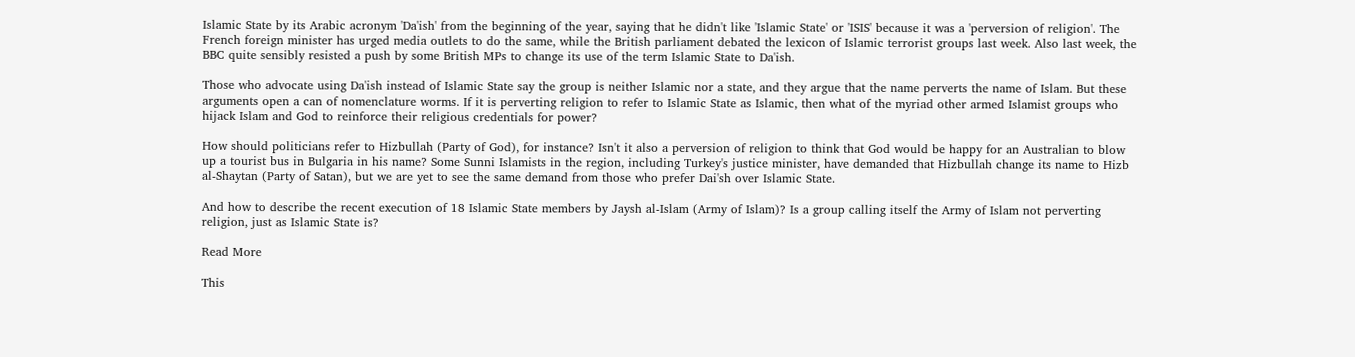Islamic State by its Arabic acronym 'Da'ish' from the beginning of the year, saying that he didn't like 'Islamic State' or 'ISIS' because it was a 'perversion of religion'. The French foreign minister has urged media outlets to do the same, while the British parliament debated the lexicon of Islamic terrorist groups last week. Also last week, the BBC quite sensibly resisted a push by some British MPs to change its use of the term Islamic State to Da'ish.

Those who advocate using Da'ish instead of Islamic State say the group is neither Islamic nor a state, and they argue that the name perverts the name of Islam. But these arguments open a can of nomenclature worms. If it is perverting religion to refer to Islamic State as Islamic, then what of the myriad other armed Islamist groups who hijack Islam and God to reinforce their religious credentials for power?

How should politicians refer to Hizbullah (Party of God), for instance? Isn't it also a perversion of religion to think that God would be happy for an Australian to blow up a tourist bus in Bulgaria in his name? Some Sunni Islamists in the region, including Turkey's justice minister, have demanded that Hizbullah change its name to Hizb al-Shaytan (Party of Satan), but we are yet to see the same demand from those who prefer Dai'sh over Islamic State.

And how to describe the recent execution of 18 Islamic State members by Jaysh al-Islam (Army of Islam)? Is a group calling itself the Army of Islam not perverting religion, just as Islamic State is?

Read More

This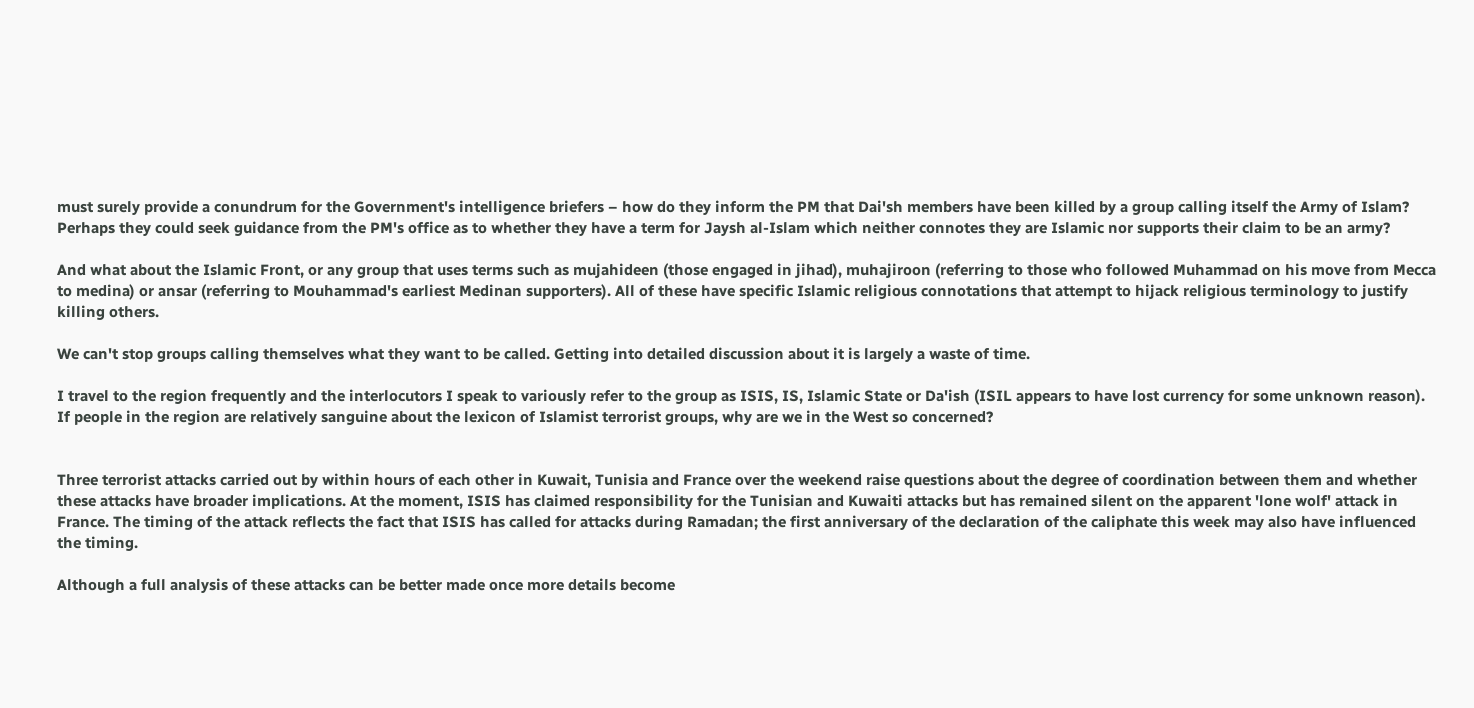must surely provide a conundrum for the Government's intelligence briefers – how do they inform the PM that Dai'sh members have been killed by a group calling itself the Army of Islam? Perhaps they could seek guidance from the PM's office as to whether they have a term for Jaysh al-Islam which neither connotes they are Islamic nor supports their claim to be an army?

And what about the Islamic Front, or any group that uses terms such as mujahideen (those engaged in jihad), muhajiroon (referring to those who followed Muhammad on his move from Mecca to medina) or ansar (referring to Mouhammad's earliest Medinan supporters). All of these have specific Islamic religious connotations that attempt to hijack religious terminology to justify killing others.

We can't stop groups calling themselves what they want to be called. Getting into detailed discussion about it is largely a waste of time.

I travel to the region frequently and the interlocutors I speak to variously refer to the group as ISIS, IS, Islamic State or Da'ish (ISIL appears to have lost currency for some unknown reason). If people in the region are relatively sanguine about the lexicon of Islamist terrorist groups, why are we in the West so concerned?


Three terrorist attacks carried out by within hours of each other in Kuwait, Tunisia and France over the weekend raise questions about the degree of coordination between them and whether these attacks have broader implications. At the moment, ISIS has claimed responsibility for the Tunisian and Kuwaiti attacks but has remained silent on the apparent 'lone wolf' attack in France. The timing of the attack reflects the fact that ISIS has called for attacks during Ramadan; the first anniversary of the declaration of the caliphate this week may also have influenced the timing.

Although a full analysis of these attacks can be better made once more details become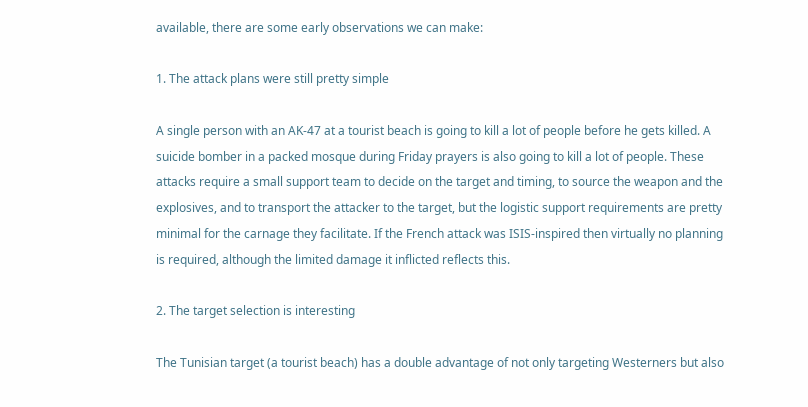available, there are some early observations we can make:

1. The attack plans were still pretty simple

A single person with an AK-47 at a tourist beach is going to kill a lot of people before he gets killed. A suicide bomber in a packed mosque during Friday prayers is also going to kill a lot of people. These attacks require a small support team to decide on the target and timing, to source the weapon and the explosives, and to transport the attacker to the target, but the logistic support requirements are pretty minimal for the carnage they facilitate. If the French attack was ISIS-inspired then virtually no planning is required, although the limited damage it inflicted reflects this.

2. The target selection is interesting

The Tunisian target (a tourist beach) has a double advantage of not only targeting Westerners but also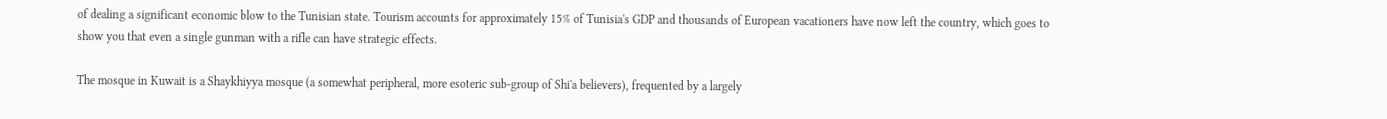of dealing a significant economic blow to the Tunisian state. Tourism accounts for approximately 15% of Tunisia's GDP and thousands of European vacationers have now left the country, which goes to show you that even a single gunman with a rifle can have strategic effects.

The mosque in Kuwait is a Shaykhiyya mosque (a somewhat peripheral, more esoteric sub-group of Shi'a believers), frequented by a largely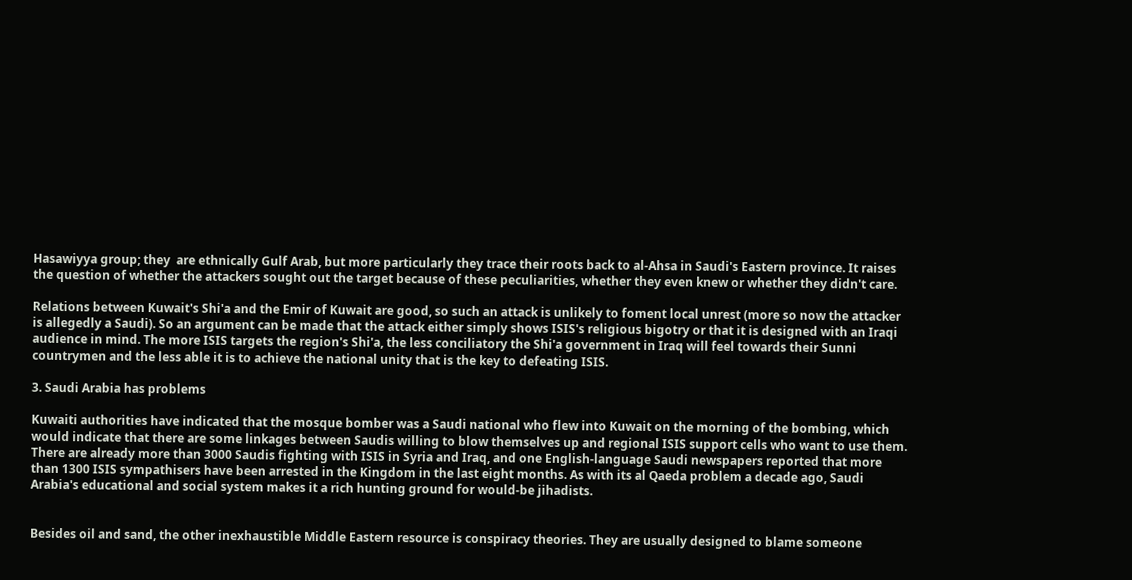Hasawiyya group; they  are ethnically Gulf Arab, but more particularly they trace their roots back to al-Ahsa in Saudi's Eastern province. It raises the question of whether the attackers sought out the target because of these peculiarities, whether they even knew or whether they didn't care.

Relations between Kuwait's Shi'a and the Emir of Kuwait are good, so such an attack is unlikely to foment local unrest (more so now the attacker is allegedly a Saudi). So an argument can be made that the attack either simply shows ISIS's religious bigotry or that it is designed with an Iraqi audience in mind. The more ISIS targets the region's Shi'a, the less conciliatory the Shi'a government in Iraq will feel towards their Sunni countrymen and the less able it is to achieve the national unity that is the key to defeating ISIS.

3. Saudi Arabia has problems

Kuwaiti authorities have indicated that the mosque bomber was a Saudi national who flew into Kuwait on the morning of the bombing, which would indicate that there are some linkages between Saudis willing to blow themselves up and regional ISIS support cells who want to use them. There are already more than 3000 Saudis fighting with ISIS in Syria and Iraq, and one English-language Saudi newspapers reported that more than 1300 ISIS sympathisers have been arrested in the Kingdom in the last eight months. As with its al Qaeda problem a decade ago, Saudi Arabia's educational and social system makes it a rich hunting ground for would-be jihadists.


Besides oil and sand, the other inexhaustible Middle Eastern resource is conspiracy theories. They are usually designed to blame someone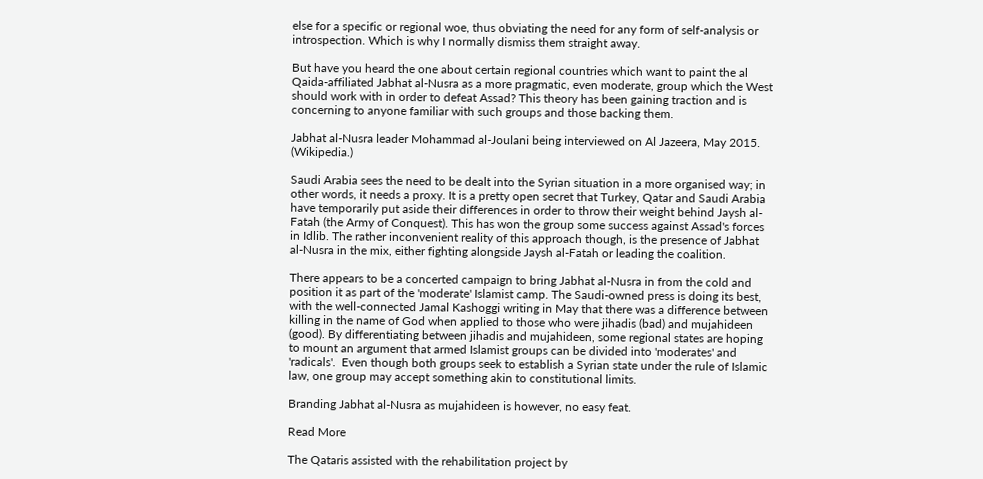else for a specific or regional woe, thus obviating the need for any form of self-analysis or introspection. Which is why I normally dismiss them straight away.

But have you heard the one about certain regional countries which want to paint the al Qaida-affiliated Jabhat al-Nusra as a more pragmatic, even moderate, group which the West should work with in order to defeat Assad? This theory has been gaining traction and is concerning to anyone familiar with such groups and those backing them.

Jabhat al-Nusra leader Mohammad al-Joulani being interviewed on Al Jazeera, May 2015. (Wikipedia.)

Saudi Arabia sees the need to be dealt into the Syrian situation in a more organised way; in other words, it needs a proxy. It is a pretty open secret that Turkey, Qatar and Saudi Arabia have temporarily put aside their differences in order to throw their weight behind Jaysh al-Fatah (the Army of Conquest). This has won the group some success against Assad's forces in Idlib. The rather inconvenient reality of this approach though, is the presence of Jabhat al-Nusra in the mix, either fighting alongside Jaysh al-Fatah or leading the coalition.

There appears to be a concerted campaign to bring Jabhat al-Nusra in from the cold and position it as part of the 'moderate' Islamist camp. The Saudi-owned press is doing its best, with the well-connected Jamal Kashoggi writing in May that there was a difference between killing in the name of God when applied to those who were jihadis (bad) and mujahideen (good). By differentiating between jihadis and mujahideen, some regional states are hoping to mount an argument that armed Islamist groups can be divided into 'moderates' and 'radicals'.  Even though both groups seek to establish a Syrian state under the rule of Islamic law, one group may accept something akin to constitutional limits.

Branding Jabhat al-Nusra as mujahideen is however, no easy feat.

Read More

The Qataris assisted with the rehabilitation project by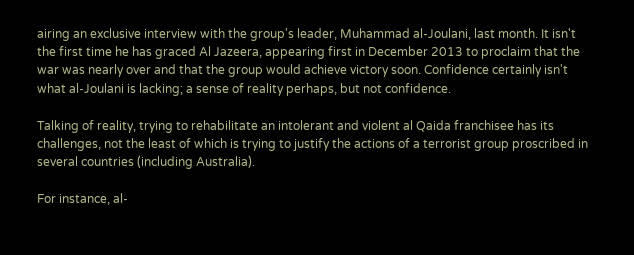airing an exclusive interview with the group's leader, Muhammad al-Joulani, last month. It isn't the first time he has graced Al Jazeera, appearing first in December 2013 to proclaim that the war was nearly over and that the group would achieve victory soon. Confidence certainly isn't what al-Joulani is lacking; a sense of reality perhaps, but not confidence.

Talking of reality, trying to rehabilitate an intolerant and violent al Qaida franchisee has its challenges, not the least of which is trying to justify the actions of a terrorist group proscribed in several countries (including Australia).

For instance, al-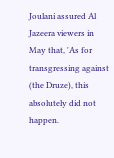Joulani assured Al Jazeera viewers in May that, 'As for transgressing against (the Druze), this absolutely did not happen.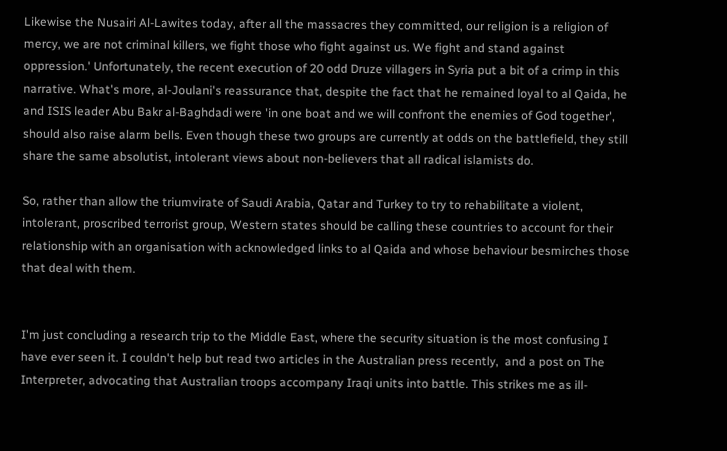Likewise the Nusairi Al-Lawites today, after all the massacres they committed, our religion is a religion of mercy, we are not criminal killers, we fight those who fight against us. We fight and stand against oppression.' Unfortunately, the recent execution of 20 odd Druze villagers in Syria put a bit of a crimp in this narrative. What's more, al-Joulani's reassurance that, despite the fact that he remained loyal to al Qaida, he and ISIS leader Abu Bakr al-Baghdadi were 'in one boat and we will confront the enemies of God together', should also raise alarm bells. Even though these two groups are currently at odds on the battlefield, they still share the same absolutist, intolerant views about non-believers that all radical islamists do.

So, rather than allow the triumvirate of Saudi Arabia, Qatar and Turkey to try to rehabilitate a violent, intolerant, proscribed terrorist group, Western states should be calling these countries to account for their relationship with an organisation with acknowledged links to al Qaida and whose behaviour besmirches those that deal with them.


I'm just concluding a research trip to the Middle East, where the security situation is the most confusing I have ever seen it. I couldn't help but read two articles in the Australian press recently,  and a post on The Interpreter, advocating that Australian troops accompany Iraqi units into battle. This strikes me as ill-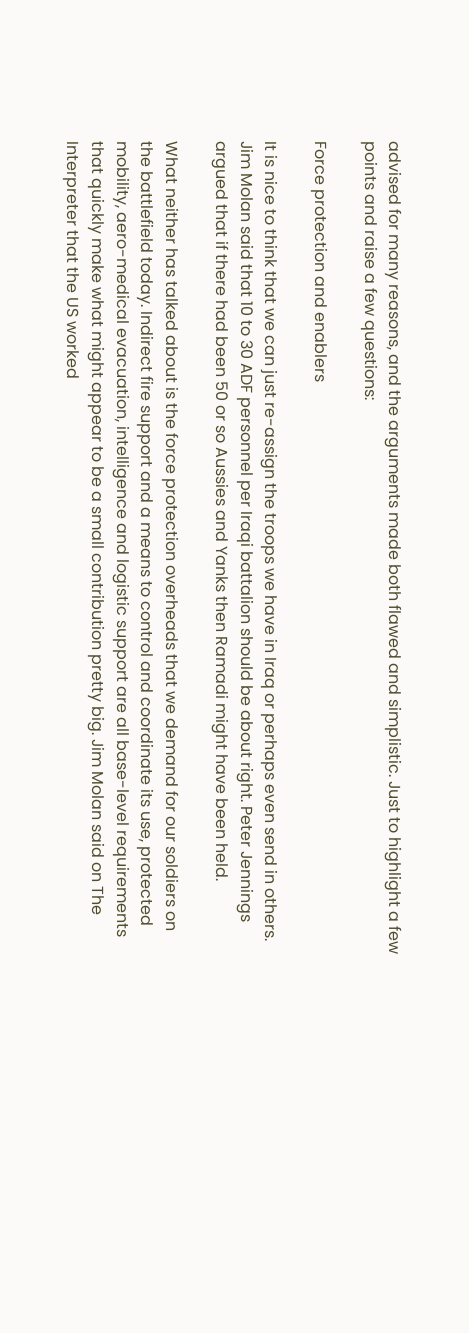advised for many reasons, and the arguments made both flawed and simplistic. Just to highlight a few points and raise a few questions:

Force protection and enablers

It is nice to think that we can just re-assign the troops we have in Iraq or perhaps even send in others. Jim Molan said that 10 to 30 ADF personnel per Iraqi battalion should be about right. Peter Jennings argued that if there had been 50 or so Aussies and Yanks then Ramadi might have been held.

What neither has talked about is the force protection overheads that we demand for our soldiers on the battlefield today. Indirect fire support and a means to control and coordinate its use, protected mobility, aero-medical evacuation, intelligence and logistic support are all base-level requirements that quickly make what might appear to be a small contribution pretty big. Jim Molan said on The Interpreter that the US worked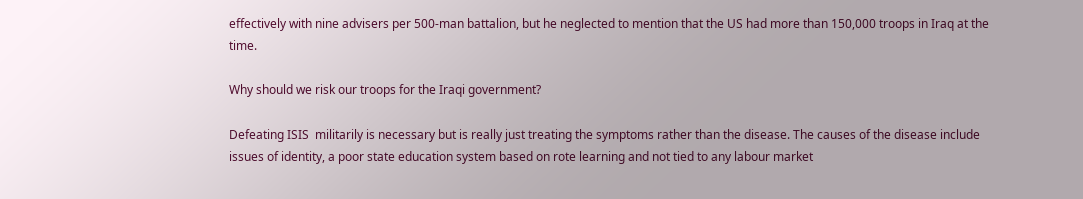effectively with nine advisers per 500-man battalion, but he neglected to mention that the US had more than 150,000 troops in Iraq at the time.

Why should we risk our troops for the Iraqi government?

Defeating ISIS  militarily is necessary but is really just treating the symptoms rather than the disease. The causes of the disease include issues of identity, a poor state education system based on rote learning and not tied to any labour market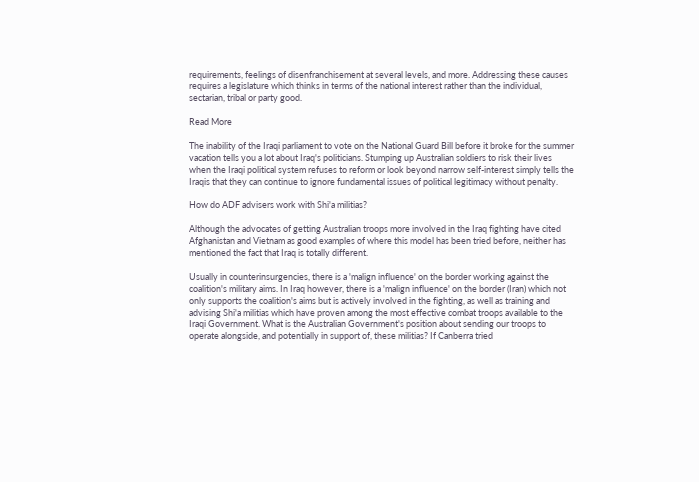requirements, feelings of disenfranchisement at several levels, and more. Addressing these causes requires a legislature which thinks in terms of the national interest rather than the individual, sectarian, tribal or party good.

Read More

The inability of the Iraqi parliament to vote on the National Guard Bill before it broke for the summer vacation tells you a lot about Iraq's politicians. Stumping up Australian soldiers to risk their lives when the Iraqi political system refuses to reform or look beyond narrow self-interest simply tells the Iraqis that they can continue to ignore fundamental issues of political legitimacy without penalty.

How do ADF advisers work with Shi'a militias?

Although the advocates of getting Australian troops more involved in the Iraq fighting have cited Afghanistan and Vietnam as good examples of where this model has been tried before, neither has mentioned the fact that Iraq is totally different.

Usually in counterinsurgencies, there is a 'malign influence' on the border working against the coalition's military aims. In Iraq however, there is a 'malign influence' on the border (Iran) which not only supports the coalition's aims but is actively involved in the fighting, as well as training and advising Shi'a militias which have proven among the most effective combat troops available to the Iraqi Government. What is the Australian Government's position about sending our troops to operate alongside, and potentially in support of, these militias? If Canberra tried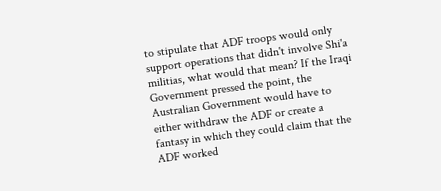to stipulate that ADF troops would only support operations that didn't involve Shi'a militias, what would that mean? If the Iraqi Government pressed the point, the Australian Government would have to either withdraw the ADF or create a fantasy in which they could claim that the ADF worked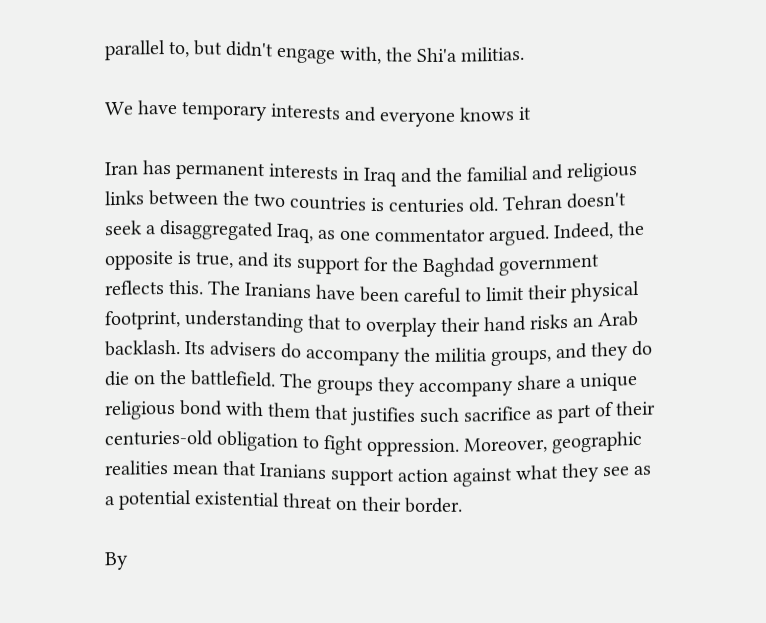parallel to, but didn't engage with, the Shi'a militias.

We have temporary interests and everyone knows it

Iran has permanent interests in Iraq and the familial and religious links between the two countries is centuries old. Tehran doesn't seek a disaggregated Iraq, as one commentator argued. Indeed, the opposite is true, and its support for the Baghdad government reflects this. The Iranians have been careful to limit their physical footprint, understanding that to overplay their hand risks an Arab backlash. Its advisers do accompany the militia groups, and they do die on the battlefield. The groups they accompany share a unique religious bond with them that justifies such sacrifice as part of their centuries-old obligation to fight oppression. Moreover, geographic realities mean that Iranians support action against what they see as a potential existential threat on their border.

By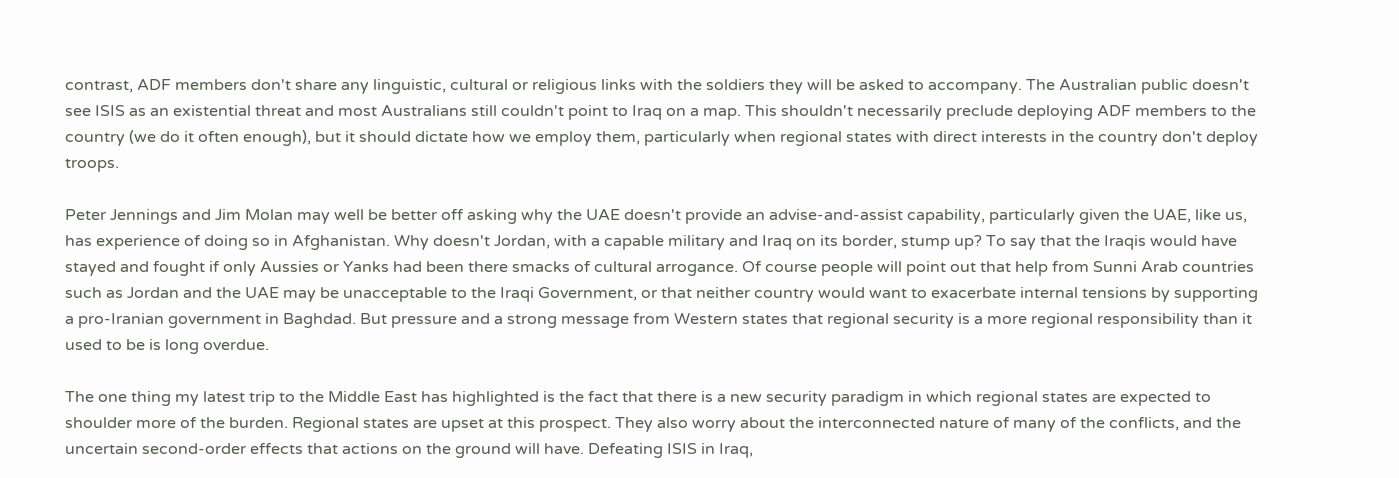contrast, ADF members don't share any linguistic, cultural or religious links with the soldiers they will be asked to accompany. The Australian public doesn't see ISIS as an existential threat and most Australians still couldn't point to Iraq on a map. This shouldn't necessarily preclude deploying ADF members to the country (we do it often enough), but it should dictate how we employ them, particularly when regional states with direct interests in the country don't deploy troops.

Peter Jennings and Jim Molan may well be better off asking why the UAE doesn't provide an advise-and-assist capability, particularly given the UAE, like us, has experience of doing so in Afghanistan. Why doesn't Jordan, with a capable military and Iraq on its border, stump up? To say that the Iraqis would have stayed and fought if only Aussies or Yanks had been there smacks of cultural arrogance. Of course people will point out that help from Sunni Arab countries such as Jordan and the UAE may be unacceptable to the Iraqi Government, or that neither country would want to exacerbate internal tensions by supporting a pro-Iranian government in Baghdad. But pressure and a strong message from Western states that regional security is a more regional responsibility than it used to be is long overdue.

The one thing my latest trip to the Middle East has highlighted is the fact that there is a new security paradigm in which regional states are expected to shoulder more of the burden. Regional states are upset at this prospect. They also worry about the interconnected nature of many of the conflicts, and the uncertain second-order effects that actions on the ground will have. Defeating ISIS in Iraq,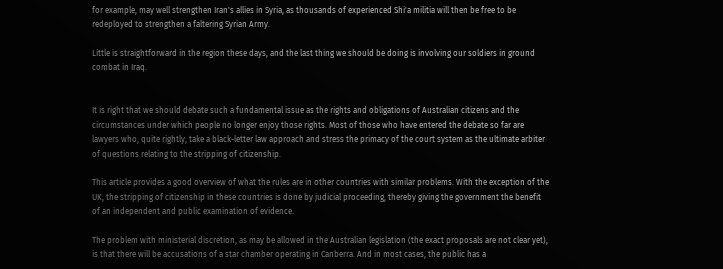for example, may well strengthen Iran's allies in Syria, as thousands of experienced Shi'a militia will then be free to be redeployed to strengthen a faltering Syrian Army.

Little is straightforward in the region these days, and the last thing we should be doing is involving our soldiers in ground combat in Iraq.


It is right that we should debate such a fundamental issue as the rights and obligations of Australian citizens and the circumstances under which people no longer enjoy those rights. Most of those who have entered the debate so far are lawyers who, quite rightly, take a black-letter law approach and stress the primacy of the court system as the ultimate arbiter of questions relating to the stripping of citizenship.

This article provides a good overview of what the rules are in other countries with similar problems. With the exception of the UK, the stripping of citizenship in these countries is done by judicial proceeding, thereby giving the government the benefit of an independent and public examination of evidence.

The problem with ministerial discretion, as may be allowed in the Australian legislation (the exact proposals are not clear yet), is that there will be accusations of a star chamber operating in Canberra. And in most cases, the public has a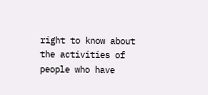right to know about the activities of people who have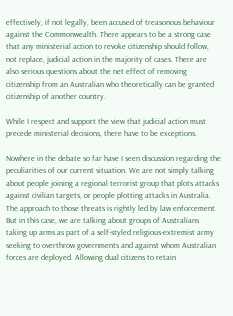effectively, if not legally, been accused of treasonous behaviour against the Commonwealth. There appears to be a strong case that any ministerial action to revoke citizenship should follow, not replace, judicial action in the majority of cases. There are also serious questions about the net effect of removing citizenship from an Australian who theoretically can be granted citizenship of another country.

While I respect and support the view that judicial action must precede ministerial decisions, there have to be exceptions.

Nowhere in the debate so far have I seen discussion regarding the peculiarities of our current situation. We are not simply talking about people joining a regional terrorist group that plots attacks against civilian targets, or people plotting attacks in Australia. The approach to those threats is rightly led by law enforcement. But in this case, we are talking about groups of Australians taking up arms as part of a self-styled religious-extremist army seeking to overthrow governments and against whom Australian forces are deployed. Allowing dual citizens to retain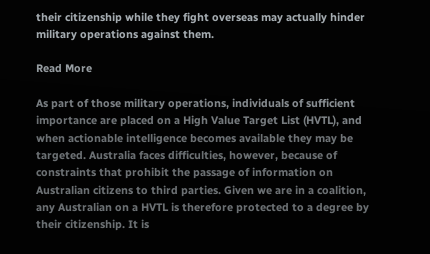their citizenship while they fight overseas may actually hinder military operations against them.

Read More

As part of those military operations, individuals of sufficient importance are placed on a High Value Target List (HVTL), and when actionable intelligence becomes available they may be targeted. Australia faces difficulties, however, because of constraints that prohibit the passage of information on Australian citizens to third parties. Given we are in a coalition, any Australian on a HVTL is therefore protected to a degree by their citizenship. It is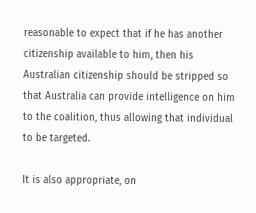reasonable to expect that if he has another citizenship available to him, then his Australian citizenship should be stripped so that Australia can provide intelligence on him to the coalition, thus allowing that individual to be targeted.

It is also appropriate, on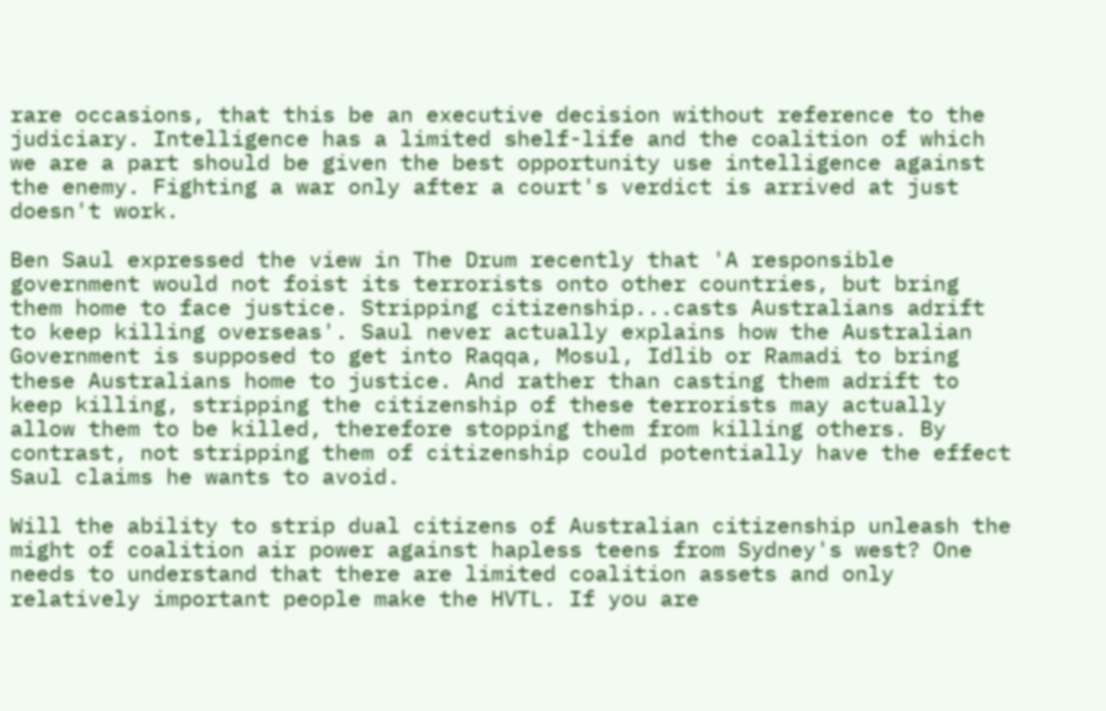rare occasions, that this be an executive decision without reference to the judiciary. Intelligence has a limited shelf-life and the coalition of which we are a part should be given the best opportunity use intelligence against the enemy. Fighting a war only after a court's verdict is arrived at just doesn't work.

Ben Saul expressed the view in The Drum recently that 'A responsible government would not foist its terrorists onto other countries, but bring them home to face justice. Stripping citizenship...casts Australians adrift to keep killing overseas'. Saul never actually explains how the Australian Government is supposed to get into Raqqa, Mosul, Idlib or Ramadi to bring these Australians home to justice. And rather than casting them adrift to keep killing, stripping the citizenship of these terrorists may actually allow them to be killed, therefore stopping them from killing others. By contrast, not stripping them of citizenship could potentially have the effect Saul claims he wants to avoid.

Will the ability to strip dual citizens of Australian citizenship unleash the might of coalition air power against hapless teens from Sydney's west? One needs to understand that there are limited coalition assets and only relatively important people make the HVTL. If you are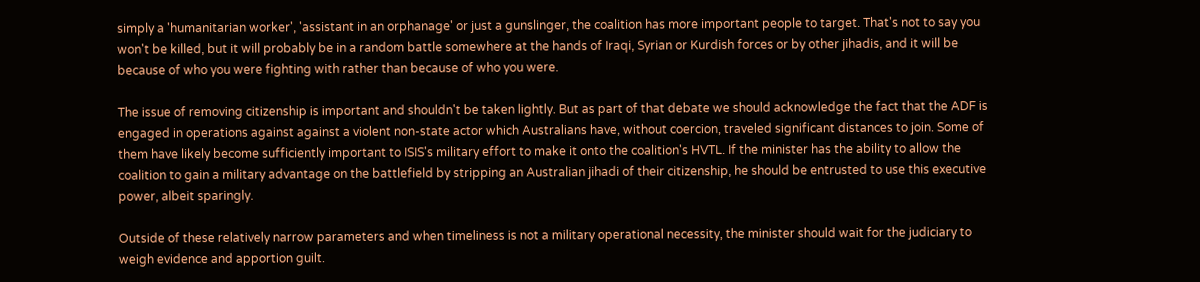simply a 'humanitarian worker', 'assistant in an orphanage' or just a gunslinger, the coalition has more important people to target. That's not to say you won't be killed, but it will probably be in a random battle somewhere at the hands of Iraqi, Syrian or Kurdish forces or by other jihadis, and it will be because of who you were fighting with rather than because of who you were.

The issue of removing citizenship is important and shouldn't be taken lightly. But as part of that debate we should acknowledge the fact that the ADF is engaged in operations against against a violent non-state actor which Australians have, without coercion, traveled significant distances to join. Some of them have likely become sufficiently important to ISIS's military effort to make it onto the coalition's HVTL. If the minister has the ability to allow the coalition to gain a military advantage on the battlefield by stripping an Australian jihadi of their citizenship, he should be entrusted to use this executive power, albeit sparingly.

Outside of these relatively narrow parameters and when timeliness is not a military operational necessity, the minister should wait for the judiciary to weigh evidence and apportion guilt.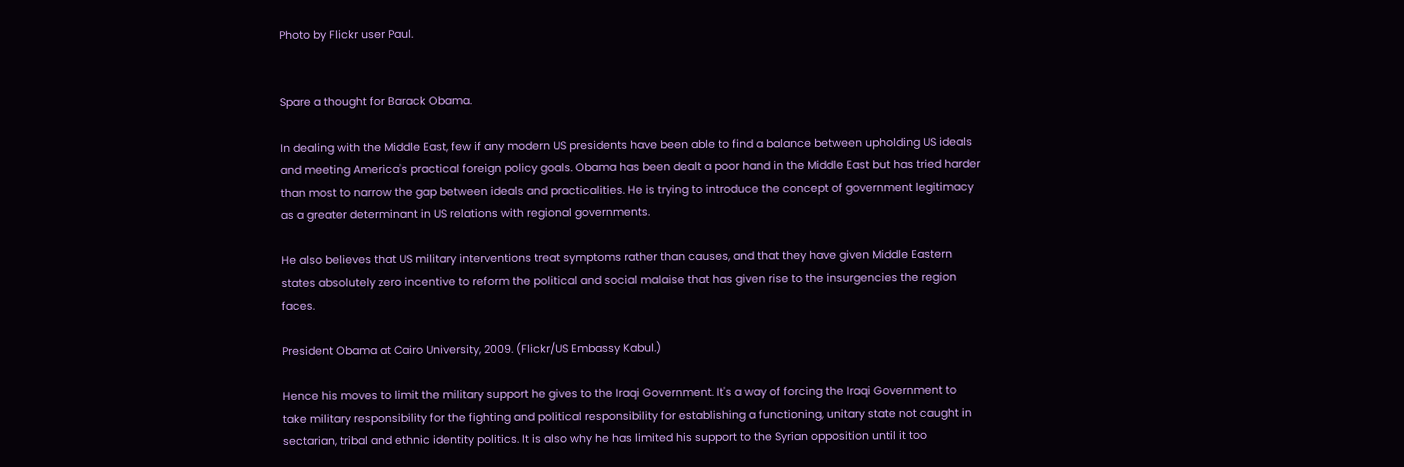Photo by Flickr user Paul.


Spare a thought for Barack Obama.

In dealing with the Middle East, few if any modern US presidents have been able to find a balance between upholding US ideals and meeting America's practical foreign policy goals. Obama has been dealt a poor hand in the Middle East but has tried harder than most to narrow the gap between ideals and practicalities. He is trying to introduce the concept of government legitimacy as a greater determinant in US relations with regional governments.

He also believes that US military interventions treat symptoms rather than causes, and that they have given Middle Eastern states absolutely zero incentive to reform the political and social malaise that has given rise to the insurgencies the region faces.

President Obama at Cairo University, 2009. (Flickr/US Embassy Kabul.)

Hence his moves to limit the military support he gives to the Iraqi Government. It's a way of forcing the Iraqi Government to take military responsibility for the fighting and political responsibility for establishing a functioning, unitary state not caught in sectarian, tribal and ethnic identity politics. It is also why he has limited his support to the Syrian opposition until it too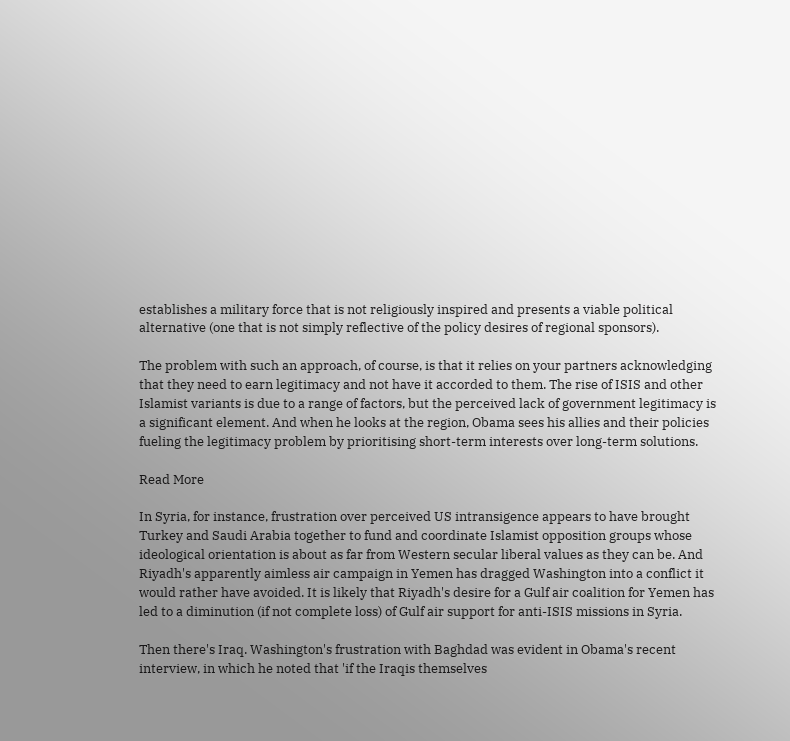establishes a military force that is not religiously inspired and presents a viable political alternative (one that is not simply reflective of the policy desires of regional sponsors).

The problem with such an approach, of course, is that it relies on your partners acknowledging that they need to earn legitimacy and not have it accorded to them. The rise of ISIS and other Islamist variants is due to a range of factors, but the perceived lack of government legitimacy is a significant element. And when he looks at the region, Obama sees his allies and their policies fueling the legitimacy problem by prioritising short-term interests over long-term solutions.

Read More

In Syria, for instance, frustration over perceived US intransigence appears to have brought Turkey and Saudi Arabia together to fund and coordinate Islamist opposition groups whose ideological orientation is about as far from Western secular liberal values as they can be. And Riyadh's apparently aimless air campaign in Yemen has dragged Washington into a conflict it would rather have avoided. It is likely that Riyadh's desire for a Gulf air coalition for Yemen has led to a diminution (if not complete loss) of Gulf air support for anti-ISIS missions in Syria.

Then there's Iraq. Washington's frustration with Baghdad was evident in Obama's recent interview, in which he noted that 'if the Iraqis themselves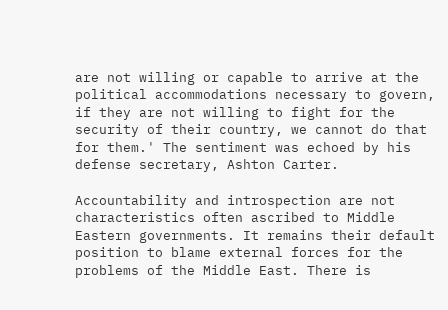are not willing or capable to arrive at the political accommodations necessary to govern, if they are not willing to fight for the security of their country, we cannot do that for them.' The sentiment was echoed by his defense secretary, Ashton Carter.

Accountability and introspection are not characteristics often ascribed to Middle Eastern governments. It remains their default position to blame external forces for the problems of the Middle East. There is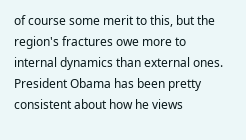of course some merit to this, but the region's fractures owe more to internal dynamics than external ones. President Obama has been pretty consistent about how he views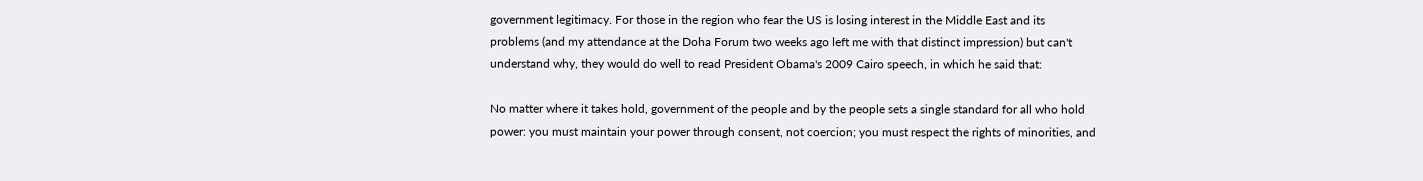government legitimacy. For those in the region who fear the US is losing interest in the Middle East and its problems (and my attendance at the Doha Forum two weeks ago left me with that distinct impression) but can't understand why, they would do well to read President Obama's 2009 Cairo speech, in which he said that:

No matter where it takes hold, government of the people and by the people sets a single standard for all who hold power: you must maintain your power through consent, not coercion; you must respect the rights of minorities, and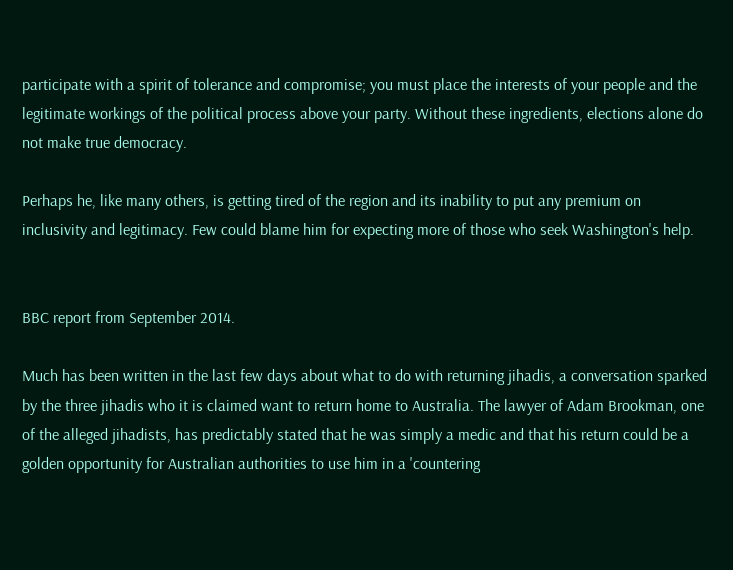participate with a spirit of tolerance and compromise; you must place the interests of your people and the legitimate workings of the political process above your party. Without these ingredients, elections alone do not make true democracy.

Perhaps he, like many others, is getting tired of the region and its inability to put any premium on inclusivity and legitimacy. Few could blame him for expecting more of those who seek Washington's help.


BBC report from September 2014.

Much has been written in the last few days about what to do with returning jihadis, a conversation sparked by the three jihadis who it is claimed want to return home to Australia. The lawyer of Adam Brookman, one of the alleged jihadists, has predictably stated that he was simply a medic and that his return could be a golden opportunity for Australian authorities to use him in a 'countering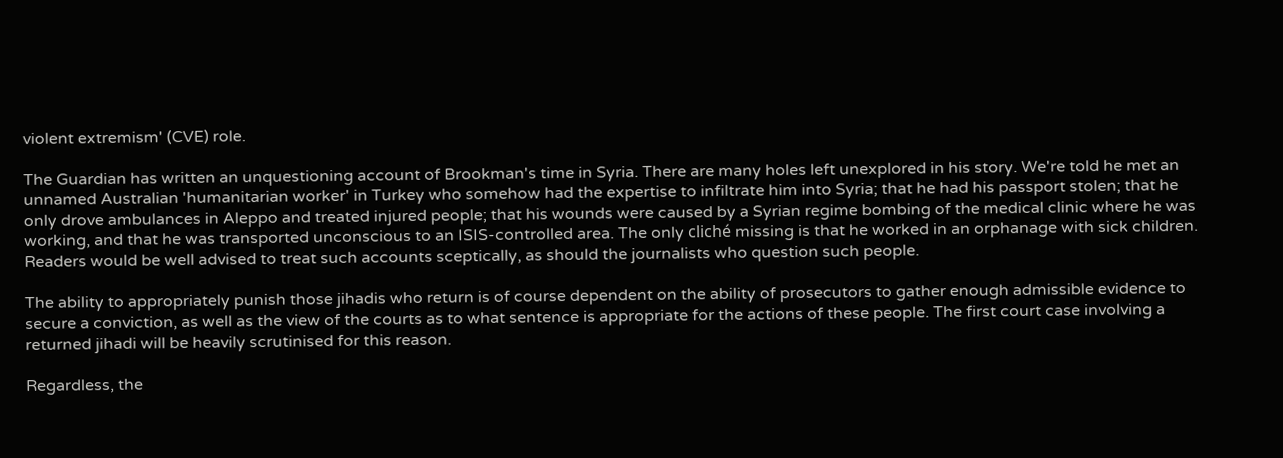violent extremism' (CVE) role.

The Guardian has written an unquestioning account of Brookman's time in Syria. There are many holes left unexplored in his story. We're told he met an unnamed Australian 'humanitarian worker' in Turkey who somehow had the expertise to infiltrate him into Syria; that he had his passport stolen; that he only drove ambulances in Aleppo and treated injured people; that his wounds were caused by a Syrian regime bombing of the medical clinic where he was working, and that he was transported unconscious to an ISIS-controlled area. The only cliché missing is that he worked in an orphanage with sick children. Readers would be well advised to treat such accounts sceptically, as should the journalists who question such people.

The ability to appropriately punish those jihadis who return is of course dependent on the ability of prosecutors to gather enough admissible evidence to secure a conviction, as well as the view of the courts as to what sentence is appropriate for the actions of these people. The first court case involving a returned jihadi will be heavily scrutinised for this reason.

Regardless, the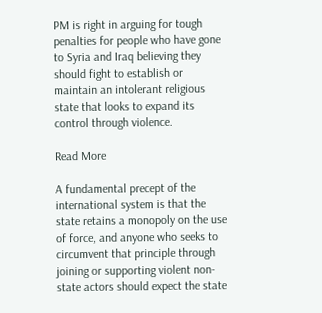PM is right in arguing for tough penalties for people who have gone to Syria and Iraq believing they should fight to establish or maintain an intolerant religious state that looks to expand its control through violence.

Read More

A fundamental precept of the international system is that the state retains a monopoly on the use of force, and anyone who seeks to circumvent that principle through joining or supporting violent non-state actors should expect the state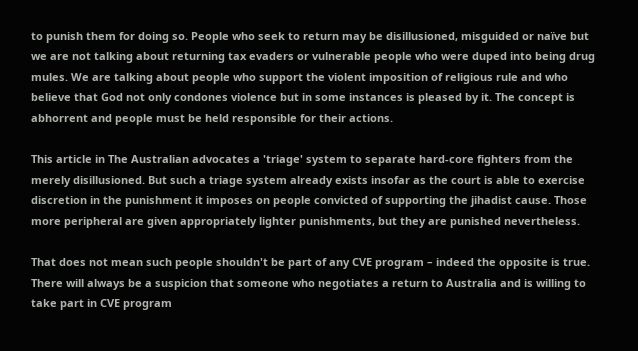to punish them for doing so. People who seek to return may be disillusioned, misguided or naïve but we are not talking about returning tax evaders or vulnerable people who were duped into being drug mules. We are talking about people who support the violent imposition of religious rule and who believe that God not only condones violence but in some instances is pleased by it. The concept is abhorrent and people must be held responsible for their actions.

This article in The Australian advocates a 'triage' system to separate hard-core fighters from the merely disillusioned. But such a triage system already exists insofar as the court is able to exercise discretion in the punishment it imposes on people convicted of supporting the jihadist cause. Those more peripheral are given appropriately lighter punishments, but they are punished nevertheless.

That does not mean such people shouldn't be part of any CVE program – indeed the opposite is true. There will always be a suspicion that someone who negotiates a return to Australia and is willing to take part in CVE program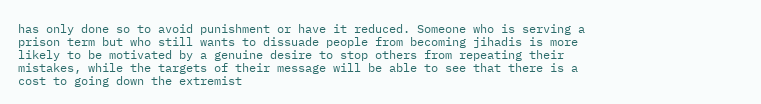has only done so to avoid punishment or have it reduced. Someone who is serving a prison term but who still wants to dissuade people from becoming jihadis is more likely to be motivated by a genuine desire to stop others from repeating their mistakes, while the targets of their message will be able to see that there is a cost to going down the extremist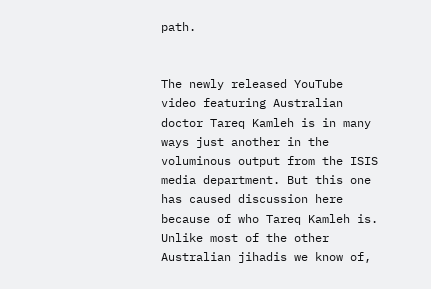path.


The newly released YouTube video featuring Australian doctor Tareq Kamleh is in many ways just another in the voluminous output from the ISIS media department. But this one has caused discussion here because of who Tareq Kamleh is. Unlike most of the other Australian jihadis we know of,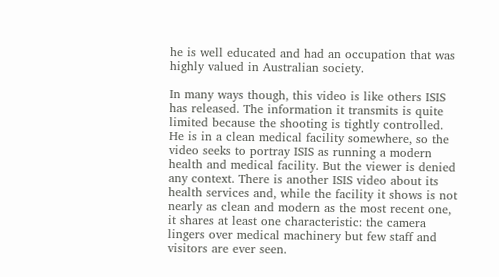he is well educated and had an occupation that was highly valued in Australian society.

In many ways though, this video is like others ISIS has released. The information it transmits is quite limited because the shooting is tightly controlled. He is in a clean medical facility somewhere, so the video seeks to portray ISIS as running a modern health and medical facility. But the viewer is denied any context. There is another ISIS video about its health services and, while the facility it shows is not nearly as clean and modern as the most recent one, it shares at least one characteristic: the camera lingers over medical machinery but few staff and visitors are ever seen.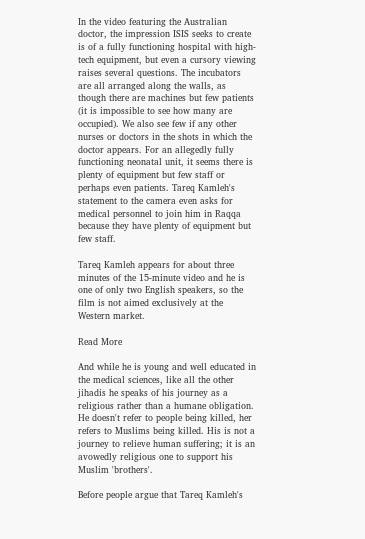In the video featuring the Australian doctor, the impression ISIS seeks to create is of a fully functioning hospital with high-tech equipment, but even a cursory viewing raises several questions. The incubators are all arranged along the walls, as though there are machines but few patients (it is impossible to see how many are occupied). We also see few if any other nurses or doctors in the shots in which the doctor appears. For an allegedly fully functioning neonatal unit, it seems there is plenty of equipment but few staff or perhaps even patients. Tareq Kamleh's statement to the camera even asks for medical personnel to join him in Raqqa because they have plenty of equipment but few staff.

Tareq Kamleh appears for about three minutes of the 15-minute video and he is one of only two English speakers, so the film is not aimed exclusively at the Western market.

Read More

And while he is young and well educated in the medical sciences, like all the other jihadis he speaks of his journey as a religious rather than a humane obligation. He doesn't refer to people being killed, her refers to Muslims being killed. His is not a journey to relieve human suffering; it is an avowedly religious one to support his Muslim 'brothers'.

Before people argue that Tareq Kamleh's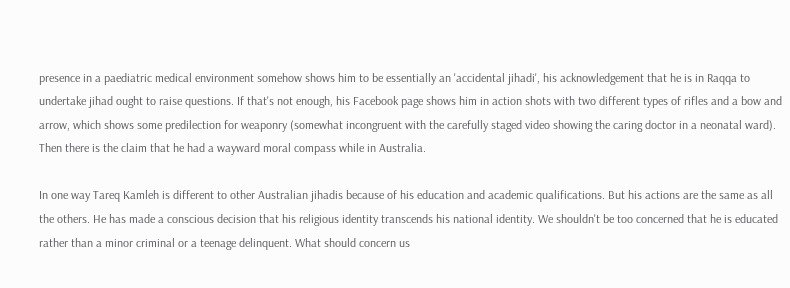presence in a paediatric medical environment somehow shows him to be essentially an 'accidental jihadi', his acknowledgement that he is in Raqqa to undertake jihad ought to raise questions. If that's not enough, his Facebook page shows him in action shots with two different types of rifles and a bow and arrow, which shows some predilection for weaponry (somewhat incongruent with the carefully staged video showing the caring doctor in a neonatal ward). Then there is the claim that he had a wayward moral compass while in Australia.

In one way Tareq Kamleh is different to other Australian jihadis because of his education and academic qualifications. But his actions are the same as all the others. He has made a conscious decision that his religious identity transcends his national identity. We shouldn't be too concerned that he is educated rather than a minor criminal or a teenage delinquent. What should concern us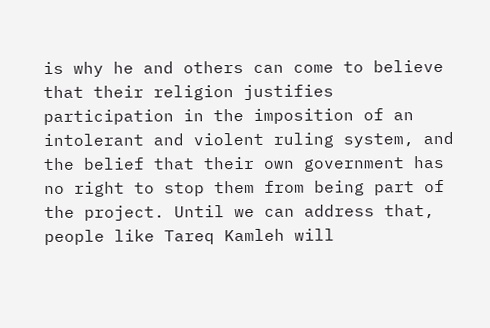is why he and others can come to believe that their religion justifies participation in the imposition of an intolerant and violent ruling system, and the belief that their own government has no right to stop them from being part of the project. Until we can address that, people like Tareq Kamleh will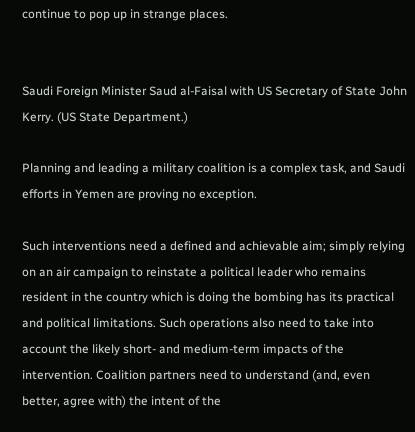continue to pop up in strange places.


Saudi Foreign Minister Saud al-Faisal with US Secretary of State John Kerry. (US State Department.)

Planning and leading a military coalition is a complex task, and Saudi efforts in Yemen are proving no exception.

Such interventions need a defined and achievable aim; simply relying on an air campaign to reinstate a political leader who remains resident in the country which is doing the bombing has its practical and political limitations. Such operations also need to take into account the likely short- and medium-term impacts of the intervention. Coalition partners need to understand (and, even better, agree with) the intent of the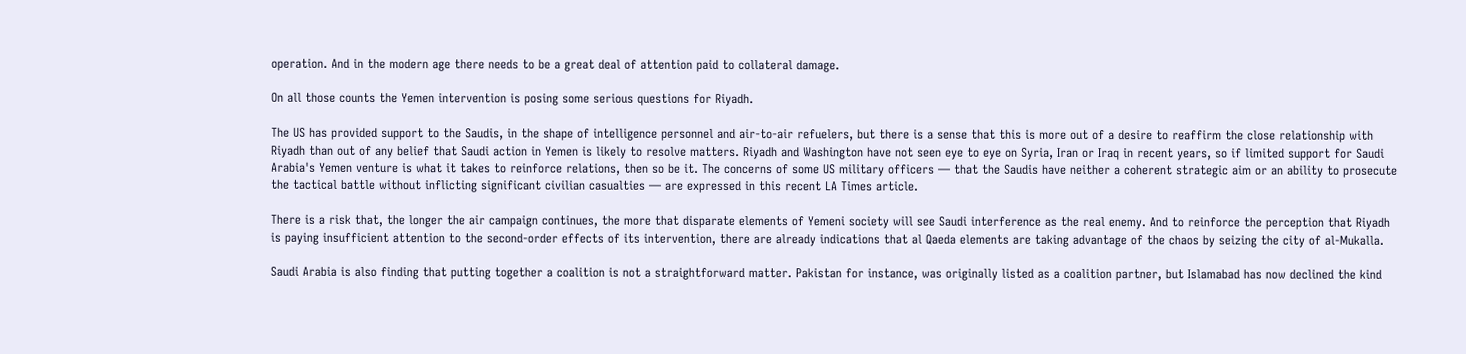operation. And in the modern age there needs to be a great deal of attention paid to collateral damage.

On all those counts the Yemen intervention is posing some serious questions for Riyadh.

The US has provided support to the Saudis, in the shape of intelligence personnel and air-to-air refuelers, but there is a sense that this is more out of a desire to reaffirm the close relationship with Riyadh than out of any belief that Saudi action in Yemen is likely to resolve matters. Riyadh and Washington have not seen eye to eye on Syria, Iran or Iraq in recent years, so if limited support for Saudi Arabia's Yemen venture is what it takes to reinforce relations, then so be it. The concerns of some US military officers — that the Saudis have neither a coherent strategic aim or an ability to prosecute the tactical battle without inflicting significant civilian casualties — are expressed in this recent LA Times article.

There is a risk that, the longer the air campaign continues, the more that disparate elements of Yemeni society will see Saudi interference as the real enemy. And to reinforce the perception that Riyadh is paying insufficient attention to the second-order effects of its intervention, there are already indications that al Qaeda elements are taking advantage of the chaos by seizing the city of al-Mukalla.

Saudi Arabia is also finding that putting together a coalition is not a straightforward matter. Pakistan for instance, was originally listed as a coalition partner, but Islamabad has now declined the kind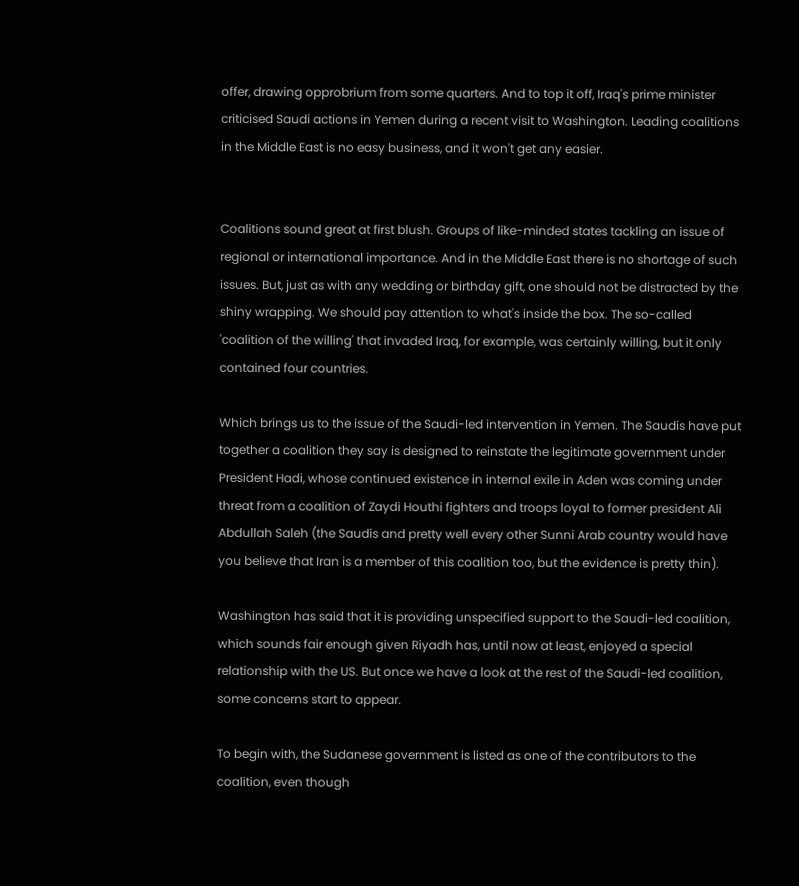offer, drawing opprobrium from some quarters. And to top it off, Iraq's prime minister criticised Saudi actions in Yemen during a recent visit to Washington. Leading coalitions in the Middle East is no easy business, and it won't get any easier.


Coalitions sound great at first blush. Groups of like-minded states tackling an issue of regional or international importance. And in the Middle East there is no shortage of such issues. But, just as with any wedding or birthday gift, one should not be distracted by the shiny wrapping. We should pay attention to what's inside the box. The so-called 'coalition of the willing' that invaded Iraq, for example, was certainly willing, but it only contained four countries.

Which brings us to the issue of the Saudi-led intervention in Yemen. The Saudis have put together a coalition they say is designed to reinstate the legitimate government under President Hadi, whose continued existence in internal exile in Aden was coming under threat from a coalition of Zaydi Houthi fighters and troops loyal to former president Ali Abdullah Saleh (the Saudis and pretty well every other Sunni Arab country would have you believe that Iran is a member of this coalition too, but the evidence is pretty thin).

Washington has said that it is providing unspecified support to the Saudi-led coalition, which sounds fair enough given Riyadh has, until now at least, enjoyed a special relationship with the US. But once we have a look at the rest of the Saudi-led coalition, some concerns start to appear.

To begin with, the Sudanese government is listed as one of the contributors to the coalition, even though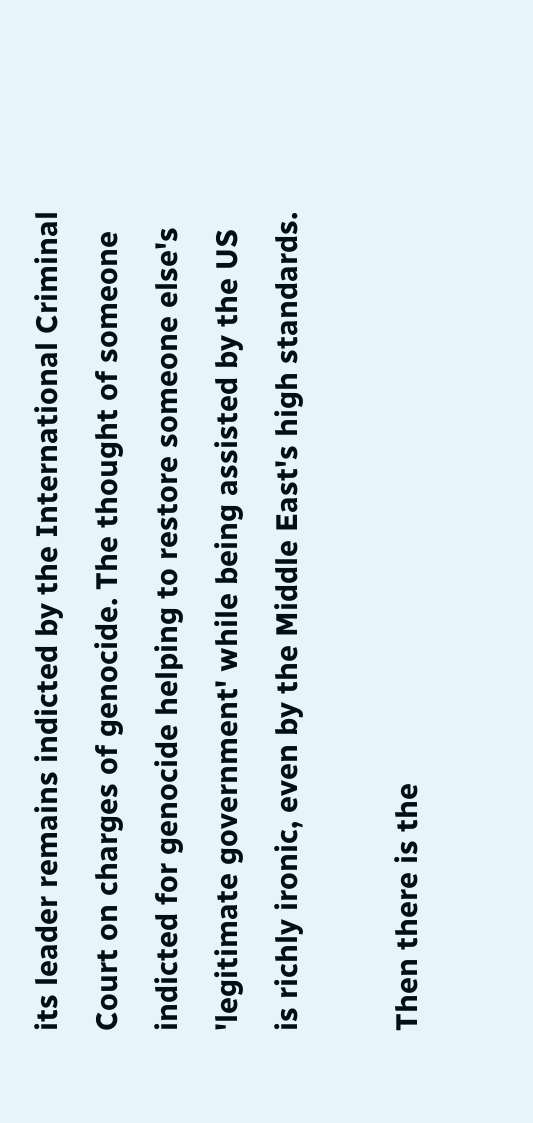its leader remains indicted by the International Criminal Court on charges of genocide. The thought of someone indicted for genocide helping to restore someone else's 'legitimate government' while being assisted by the US is richly ironic, even by the Middle East's high standards.

Then there is the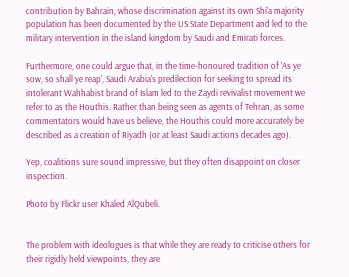contribution by Bahrain, whose discrimination against its own Shi'a majority population has been documented by the US State Department and led to the military intervention in the island kingdom by Saudi and Emirati forces.

Furthermore, one could argue that, in the time-honoured tradition of 'As ye sow, so shall ye reap', Saudi Arabia's predilection for seeking to spread its intolerant Wahhabist brand of Islam led to the Zaydi revivalist movement we refer to as the Houthis. Rather than being seen as agents of Tehran, as some commentators would have us believe, the Houthis could more accurately be described as a creation of Riyadh (or at least Saudi actions decades ago).

Yep, coalitions sure sound impressive, but they often disappoint on closer inspection.

Photo by Flickr user Khaled AlQubeli.


The problem with ideologues is that while they are ready to criticise others for their rigidly held viewpoints, they are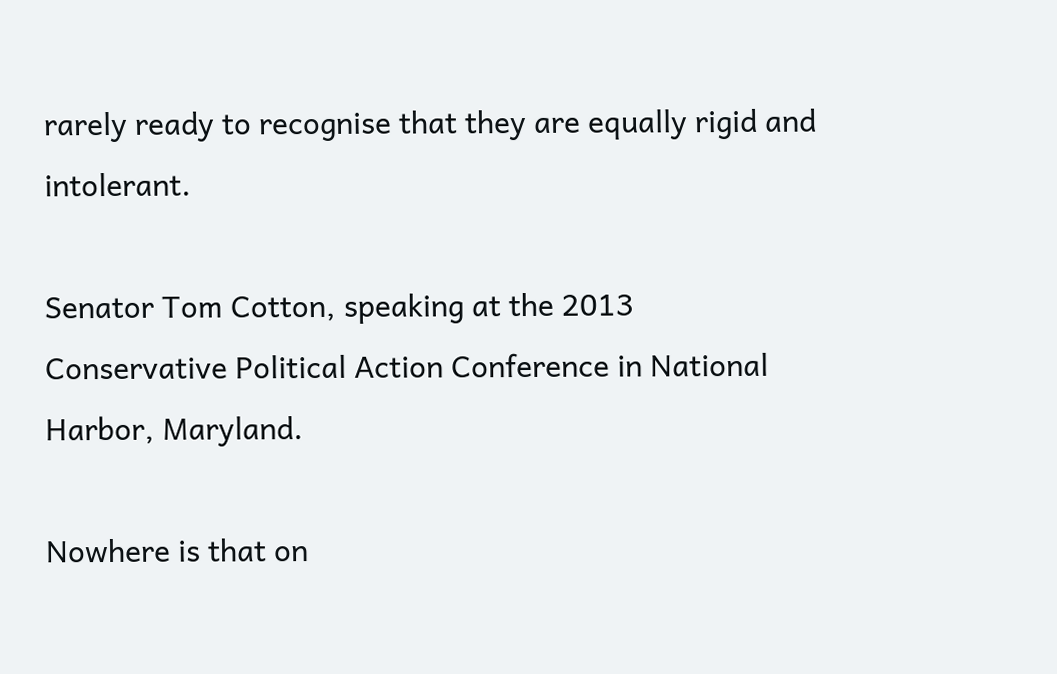rarely ready to recognise that they are equally rigid and intolerant.

Senator Tom Cotton, speaking at the 2013 Conservative Political Action Conference in National Harbor, Maryland.

Nowhere is that on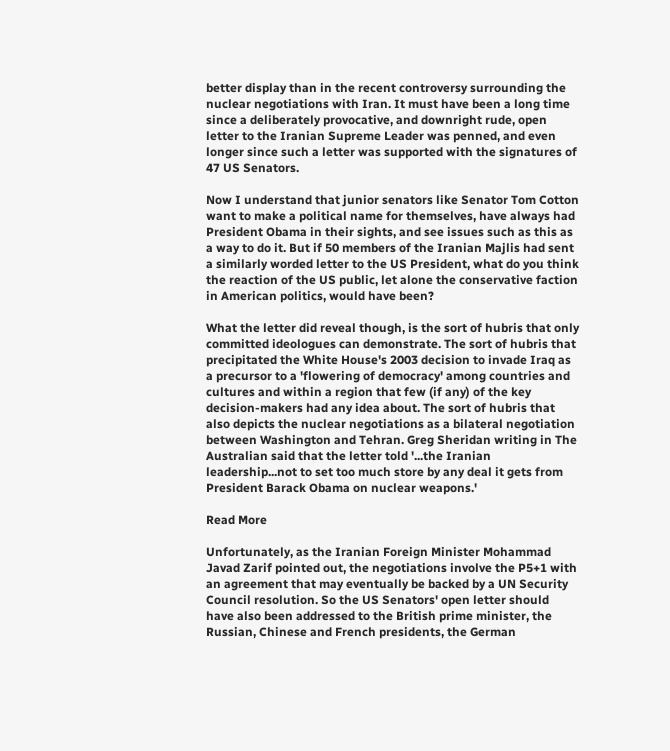better display than in the recent controversy surrounding the nuclear negotiations with Iran. It must have been a long time since a deliberately provocative, and downright rude, open letter to the Iranian Supreme Leader was penned, and even longer since such a letter was supported with the signatures of 47 US Senators.

Now I understand that junior senators like Senator Tom Cotton want to make a political name for themselves, have always had President Obama in their sights, and see issues such as this as a way to do it. But if 50 members of the Iranian Majlis had sent a similarly worded letter to the US President, what do you think the reaction of the US public, let alone the conservative faction in American politics, would have been?

What the letter did reveal though, is the sort of hubris that only committed ideologues can demonstrate. The sort of hubris that precipitated the White House's 2003 decision to invade Iraq as a precursor to a 'flowering of democracy' among countries and cultures and within a region that few (if any) of the key decision-makers had any idea about. The sort of hubris that also depicts the nuclear negotiations as a bilateral negotiation between Washington and Tehran. Greg Sheridan writing in The Australian said that the letter told '...the Iranian leadership...not to set too much store by any deal it gets from President Barack Obama on nuclear weapons.'

Read More

Unfortunately, as the Iranian Foreign Minister Mohammad Javad Zarif pointed out, the negotiations involve the P5+1 with an agreement that may eventually be backed by a UN Security Council resolution. So the US Senators' open letter should have also been addressed to the British prime minister, the Russian, Chinese and French presidents, the German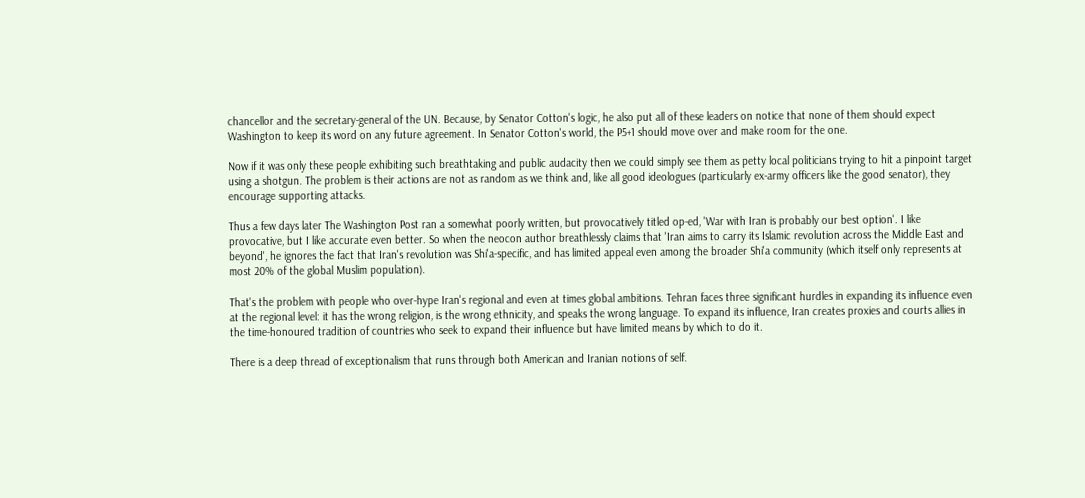chancellor and the secretary-general of the UN. Because, by Senator Cotton's logic, he also put all of these leaders on notice that none of them should expect Washington to keep its word on any future agreement. In Senator Cotton's world, the P5+1 should move over and make room for the one.

Now if it was only these people exhibiting such breathtaking and public audacity then we could simply see them as petty local politicians trying to hit a pinpoint target using a shotgun. The problem is their actions are not as random as we think and, like all good ideologues (particularly ex-army officers like the good senator), they encourage supporting attacks.

Thus a few days later The Washington Post ran a somewhat poorly written, but provocatively titled op-ed, 'War with Iran is probably our best option'. I like provocative, but I like accurate even better. So when the neocon author breathlessly claims that 'Iran aims to carry its Islamic revolution across the Middle East and beyond', he ignores the fact that Iran's revolution was Shi'a-specific, and has limited appeal even among the broader Shi'a community (which itself only represents at most 20% of the global Muslim population).

That's the problem with people who over-hype Iran's regional and even at times global ambitions. Tehran faces three significant hurdles in expanding its influence even at the regional level: it has the wrong religion, is the wrong ethnicity, and speaks the wrong language. To expand its influence, Iran creates proxies and courts allies in the time-honoured tradition of countries who seek to expand their influence but have limited means by which to do it.

There is a deep thread of exceptionalism that runs through both American and Iranian notions of self.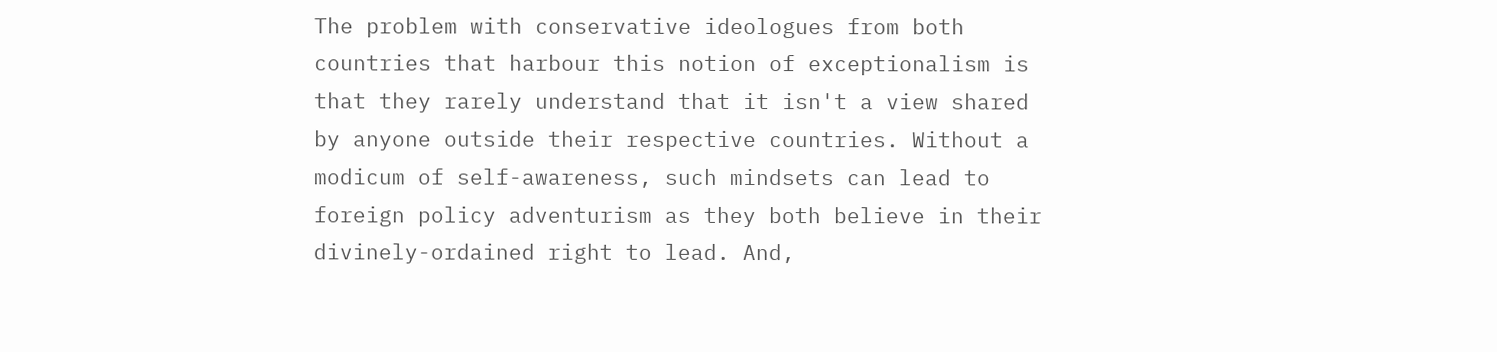The problem with conservative ideologues from both countries that harbour this notion of exceptionalism is that they rarely understand that it isn't a view shared by anyone outside their respective countries. Without a modicum of self-awareness, such mindsets can lead to foreign policy adventurism as they both believe in their divinely-ordained right to lead. And,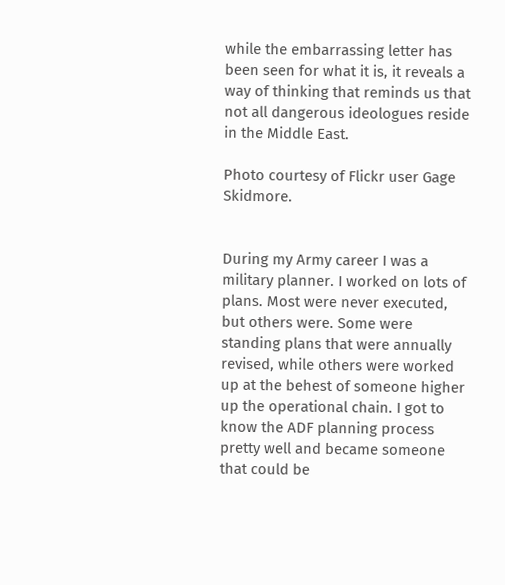while the embarrassing letter has been seen for what it is, it reveals a way of thinking that reminds us that not all dangerous ideologues reside in the Middle East.

Photo courtesy of Flickr user Gage Skidmore.


During my Army career I was a military planner. I worked on lots of plans. Most were never executed, but others were. Some were standing plans that were annually revised, while others were worked up at the behest of someone higher up the operational chain. I got to know the ADF planning process pretty well and became someone that could be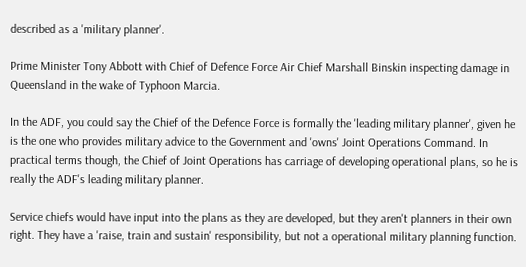described as a 'military planner'.

Prime Minister Tony Abbott with Chief of Defence Force Air Chief Marshall Binskin inspecting damage in Queensland in the wake of Typhoon Marcia.

In the ADF, you could say the Chief of the Defence Force is formally the 'leading military planner', given he is the one who provides military advice to the Government and 'owns' Joint Operations Command. In practical terms though, the Chief of Joint Operations has carriage of developing operational plans, so he is really the ADF's leading military planner.

Service chiefs would have input into the plans as they are developed, but they aren't planners in their own right. They have a 'raise, train and sustain' responsibility, but not a operational military planning function.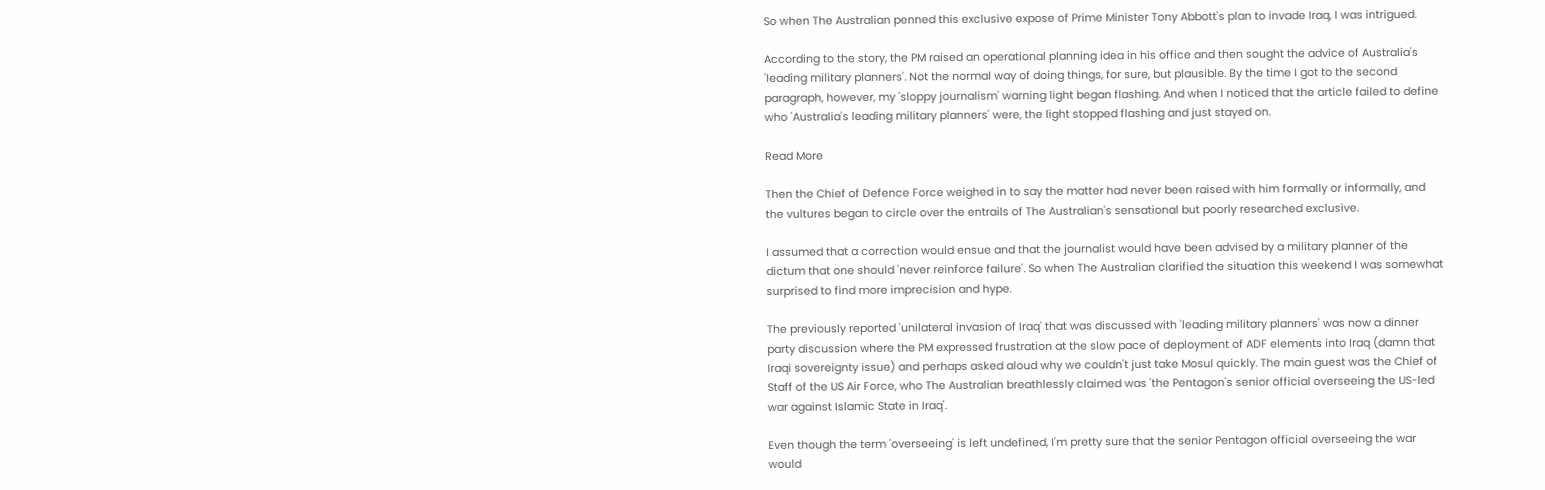So when The Australian penned this exclusive expose of Prime Minister Tony Abbott's plan to invade Iraq, I was intrigued.

According to the story, the PM raised an operational planning idea in his office and then sought the advice of Australia's 'leading military planners'. Not the normal way of doing things, for sure, but plausible. By the time I got to the second paragraph, however, my 'sloppy journalism' warning light began flashing. And when I noticed that the article failed to define who 'Australia's leading military planners' were, the light stopped flashing and just stayed on.

Read More

Then the Chief of Defence Force weighed in to say the matter had never been raised with him formally or informally, and the vultures began to circle over the entrails of The Australian's sensational but poorly researched exclusive.

I assumed that a correction would ensue and that the journalist would have been advised by a military planner of the dictum that one should 'never reinforce failure'. So when The Australian clarified the situation this weekend I was somewhat surprised to find more imprecision and hype.

The previously reported 'unilateral invasion of Iraq' that was discussed with 'leading military planners' was now a dinner party discussion where the PM expressed frustration at the slow pace of deployment of ADF elements into Iraq (damn that Iraqi sovereignty issue) and perhaps asked aloud why we couldn't just take Mosul quickly. The main guest was the Chief of Staff of the US Air Force, who The Australian breathlessly claimed was 'the Pentagon's senior official overseeing the US-led war against Islamic State in Iraq'.

Even though the term 'overseeing' is left undefined, I'm pretty sure that the senior Pentagon official overseeing the war would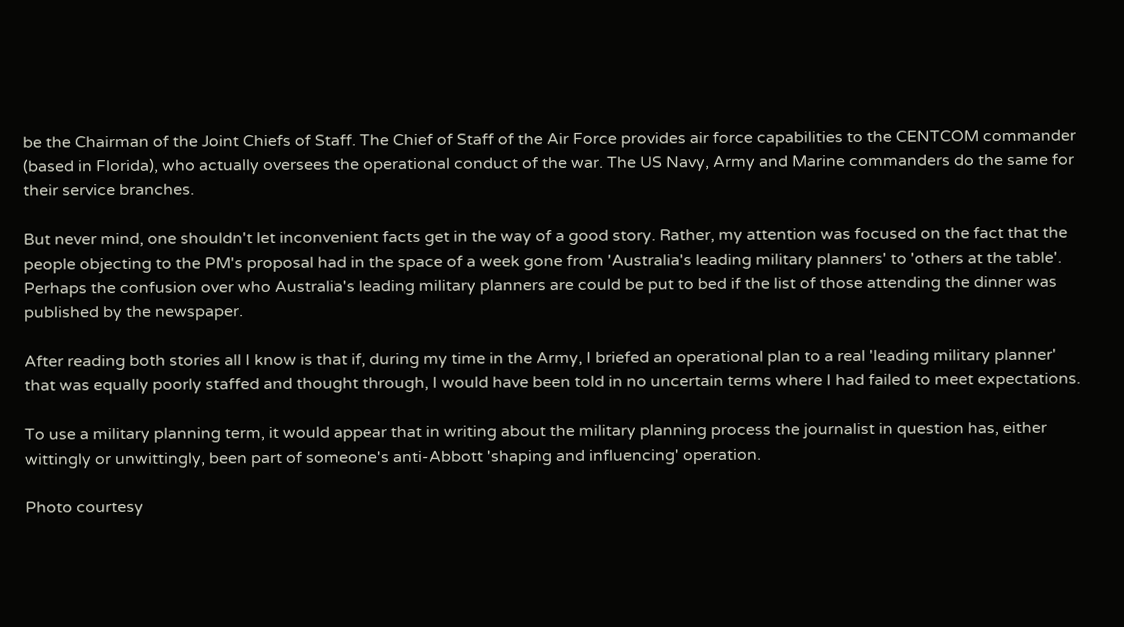be the Chairman of the Joint Chiefs of Staff. The Chief of Staff of the Air Force provides air force capabilities to the CENTCOM commander (based in Florida), who actually oversees the operational conduct of the war. The US Navy, Army and Marine commanders do the same for their service branches.

But never mind, one shouldn't let inconvenient facts get in the way of a good story. Rather, my attention was focused on the fact that the people objecting to the PM's proposal had in the space of a week gone from 'Australia's leading military planners' to 'others at the table'. Perhaps the confusion over who Australia's leading military planners are could be put to bed if the list of those attending the dinner was published by the newspaper.

After reading both stories all I know is that if, during my time in the Army, I briefed an operational plan to a real 'leading military planner' that was equally poorly staffed and thought through, I would have been told in no uncertain terms where I had failed to meet expectations.

To use a military planning term, it would appear that in writing about the military planning process the journalist in question has, either wittingly or unwittingly, been part of someone's anti-Abbott 'shaping and influencing' operation.

Photo courtesy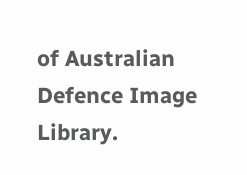of Australian Defence Image Library.